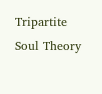Tripartite Soul Theory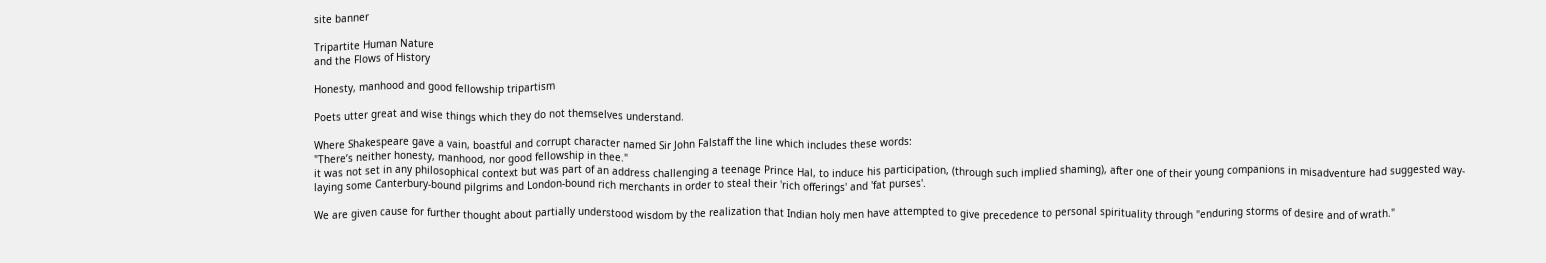site banner

Tripartite Human Nature
and the Flows of History

Honesty, manhood and good fellowship tripartism

Poets utter great and wise things which they do not themselves understand.

Where Shakespeare gave a vain, boastful and corrupt character named Sir John Falstaff the line which includes these words:
"There’s neither honesty, manhood, nor good fellowship in thee."
it was not set in any philosophical context but was part of an address challenging a teenage Prince Hal, to induce his participation, (through such implied shaming), after one of their young companions in misadventure had suggested way-laying some Canterbury-bound pilgrims and London-bound rich merchants in order to steal their 'rich offerings' and 'fat purses'.

We are given cause for further thought about partially understood wisdom by the realization that Indian holy men have attempted to give precedence to personal spirituality through "enduring storms of desire and of wrath."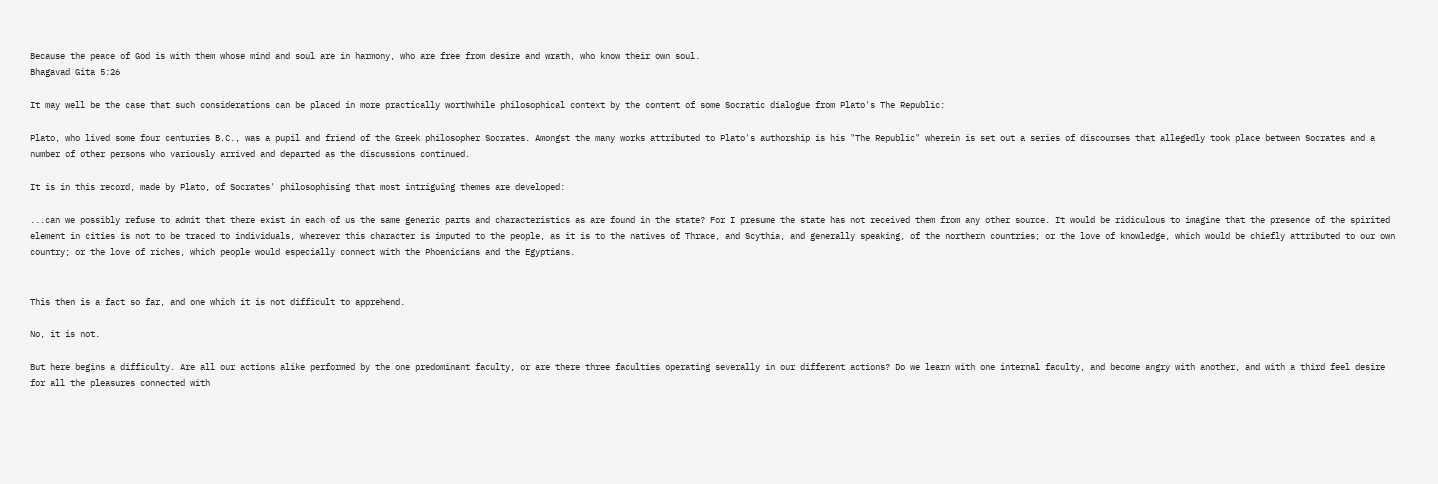Because the peace of God is with them whose mind and soul are in harmony, who are free from desire and wrath, who know their own soul.
Bhagavad Gita 5:26

It may well be the case that such considerations can be placed in more practically worthwhile philosophical context by the content of some Socratic dialogue from Plato's The Republic:

Plato, who lived some four centuries B.C., was a pupil and friend of the Greek philosopher Socrates. Amongst the many works attributed to Plato's authorship is his "The Republic" wherein is set out a series of discourses that allegedly took place between Socrates and a number of other persons who variously arrived and departed as the discussions continued.

It is in this record, made by Plato, of Socrates' philosophising that most intriguing themes are developed:

...can we possibly refuse to admit that there exist in each of us the same generic parts and characteristics as are found in the state? For I presume the state has not received them from any other source. It would be ridiculous to imagine that the presence of the spirited element in cities is not to be traced to individuals, wherever this character is imputed to the people, as it is to the natives of Thrace, and Scythia, and generally speaking, of the northern countries; or the love of knowledge, which would be chiefly attributed to our own country; or the love of riches, which people would especially connect with the Phoenicians and the Egyptians.


This then is a fact so far, and one which it is not difficult to apprehend.

No, it is not.

But here begins a difficulty. Are all our actions alike performed by the one predominant faculty, or are there three faculties operating severally in our different actions? Do we learn with one internal faculty, and become angry with another, and with a third feel desire for all the pleasures connected with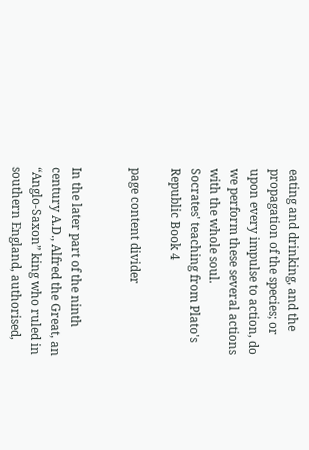eating and drinking, and the propagation of the species; or upon every impulse to action, do we perform these several actions with the whole soul.
Socrates' teaching from Plato's Republic Book 4

page content divider


In the later part of the ninth century A.D., Alfred the Great, an “Anglo-Saxon” king who ruled in southern England, authorised,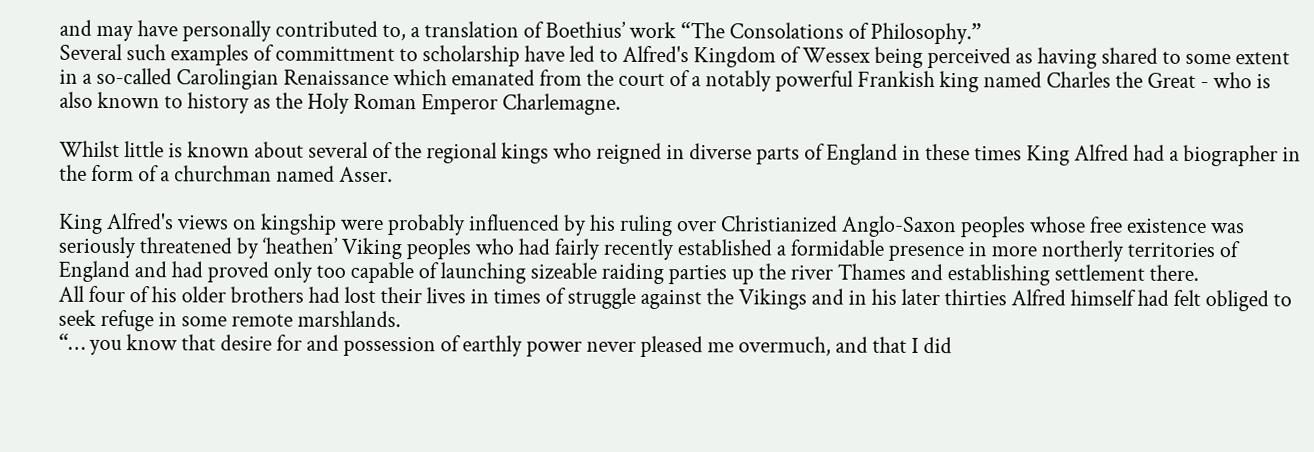and may have personally contributed to, a translation of Boethius’ work “The Consolations of Philosophy.”
Several such examples of committment to scholarship have led to Alfred's Kingdom of Wessex being perceived as having shared to some extent in a so-called Carolingian Renaissance which emanated from the court of a notably powerful Frankish king named Charles the Great - who is also known to history as the Holy Roman Emperor Charlemagne.

Whilst little is known about several of the regional kings who reigned in diverse parts of England in these times King Alfred had a biographer in the form of a churchman named Asser.

King Alfred's views on kingship were probably influenced by his ruling over Christianized Anglo-Saxon peoples whose free existence was seriously threatened by ‘heathen’ Viking peoples who had fairly recently established a formidable presence in more northerly territories of England and had proved only too capable of launching sizeable raiding parties up the river Thames and establishing settlement there.
All four of his older brothers had lost their lives in times of struggle against the Vikings and in his later thirties Alfred himself had felt obliged to seek refuge in some remote marshlands.
“… you know that desire for and possession of earthly power never pleased me overmuch, and that I did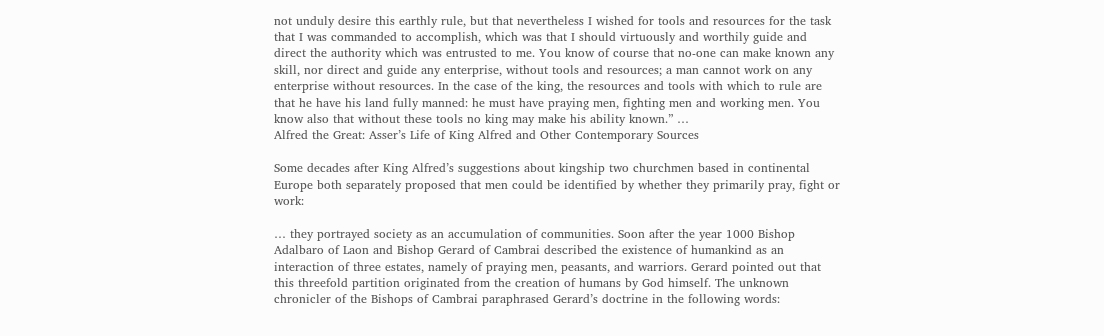not unduly desire this earthly rule, but that nevertheless I wished for tools and resources for the task that I was commanded to accomplish, which was that I should virtuously and worthily guide and direct the authority which was entrusted to me. You know of course that no-one can make known any skill, nor direct and guide any enterprise, without tools and resources; a man cannot work on any enterprise without resources. In the case of the king, the resources and tools with which to rule are that he have his land fully manned: he must have praying men, fighting men and working men. You know also that without these tools no king may make his ability known.” …
Alfred the Great: Asser’s Life of King Alfred and Other Contemporary Sources

Some decades after King Alfred’s suggestions about kingship two churchmen based in continental Europe both separately proposed that men could be identified by whether they primarily pray, fight or work:

… they portrayed society as an accumulation of communities. Soon after the year 1000 Bishop Adalbaro of Laon and Bishop Gerard of Cambrai described the existence of humankind as an interaction of three estates, namely of praying men, peasants, and warriors. Gerard pointed out that this threefold partition originated from the creation of humans by God himself. The unknown chronicler of the Bishops of Cambrai paraphrased Gerard’s doctrine in the following words: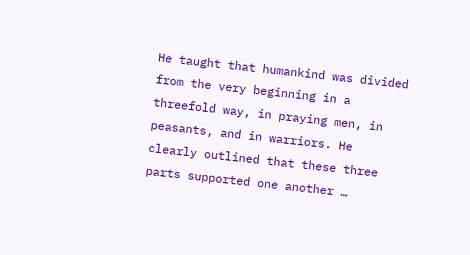He taught that humankind was divided from the very beginning in a threefold way, in praying men, in peasants, and in warriors. He clearly outlined that these three parts supported one another …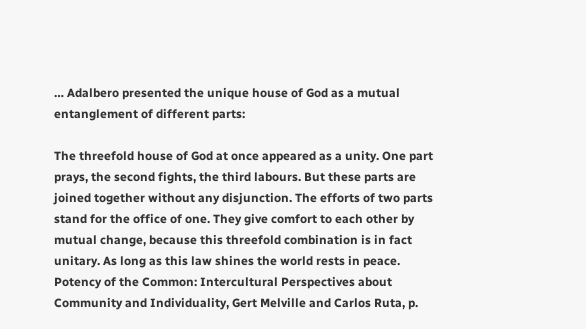… Adalbero presented the unique house of God as a mutual entanglement of different parts:

The threefold house of God at once appeared as a unity. One part prays, the second fights, the third labours. But these parts are joined together without any disjunction. The efforts of two parts stand for the office of one. They give comfort to each other by mutual change, because this threefold combination is in fact unitary. As long as this law shines the world rests in peace.
Potency of the Common: Intercultural Perspectives about Community and Individuality, Gert Melville and Carlos Ruta, p.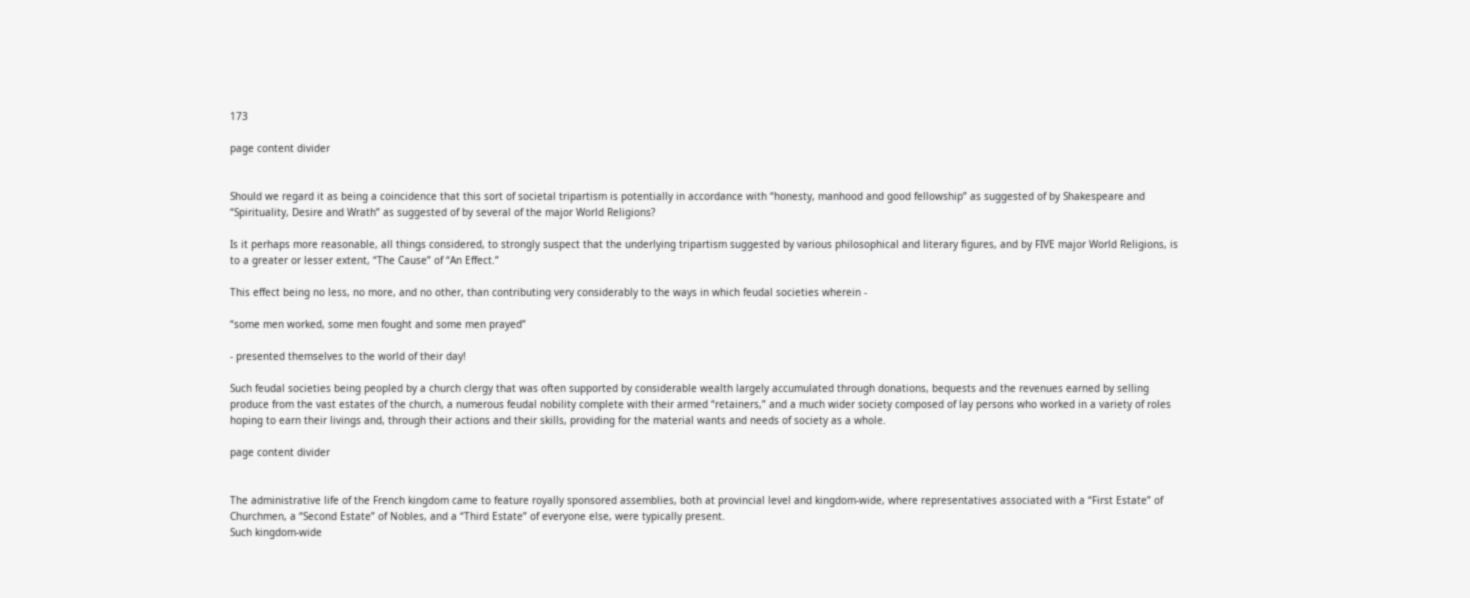173

page content divider


Should we regard it as being a coincidence that this sort of societal tripartism is potentially in accordance with “honesty, manhood and good fellowship” as suggested of by Shakespeare and “Spirituality, Desire and Wrath” as suggested of by several of the major World Religions?

Is it perhaps more reasonable, all things considered, to strongly suspect that the underlying tripartism suggested by various philosophical and literary figures, and by FIVE major World Religions, is to a greater or lesser extent, “The Cause” of “An Effect.”

This effect being no less, no more, and no other, than contributing very considerably to the ways in which feudal societies wherein -

“some men worked, some men fought and some men prayed”

- presented themselves to the world of their day!

Such feudal societies being peopled by a church clergy that was often supported by considerable wealth largely accumulated through donations, bequests and the revenues earned by selling produce from the vast estates of the church, a numerous feudal nobility complete with their armed “retainers,” and a much wider society composed of lay persons who worked in a variety of roles hoping to earn their livings and, through their actions and their skills, providing for the material wants and needs of society as a whole.

page content divider


The administrative life of the French kingdom came to feature royally sponsored assemblies, both at provincial level and kingdom-wide, where representatives associated with a “First Estate” of Churchmen, a “Second Estate” of Nobles, and a “Third Estate” of everyone else, were typically present.
Such kingdom-wide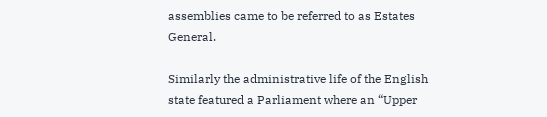assemblies came to be referred to as Estates General.

Similarly the administrative life of the English state featured a Parliament where an “Upper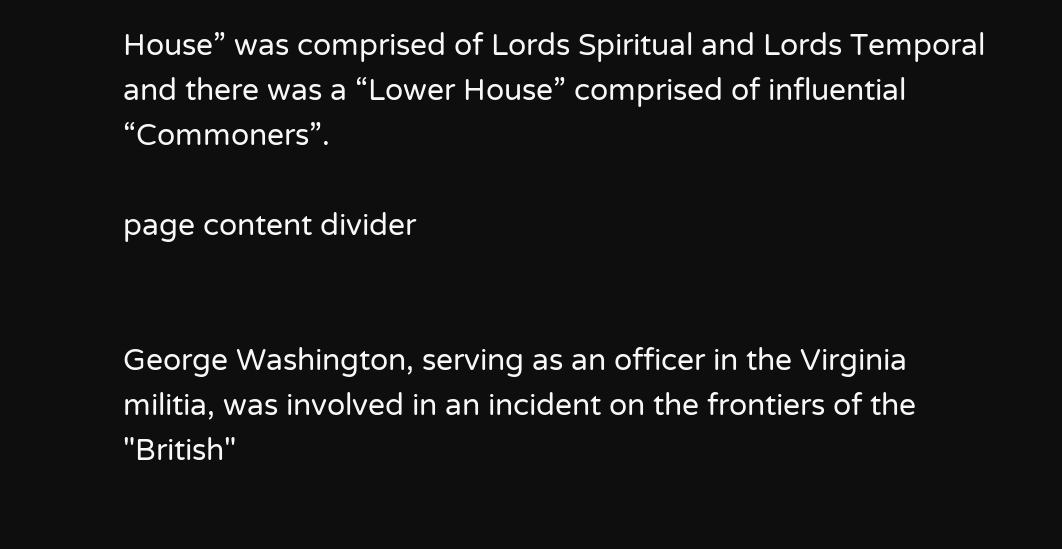House” was comprised of Lords Spiritual and Lords Temporal and there was a “Lower House” comprised of influential “Commoners”.

page content divider


George Washington, serving as an officer in the Virginia militia, was involved in an incident on the frontiers of the "British"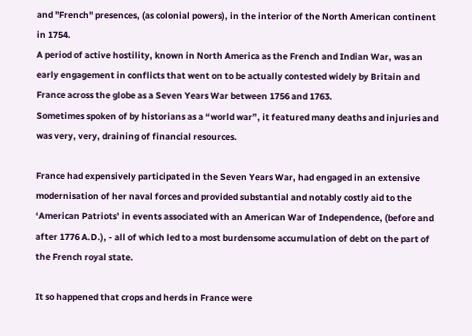and "French" presences, (as colonial powers), in the interior of the North American continent in 1754.
A period of active hostility, known in North America as the French and Indian War, was an early engagement in conflicts that went on to be actually contested widely by Britain and France across the globe as a Seven Years War between 1756 and 1763.
Sometimes spoken of by historians as a “world war”, it featured many deaths and injuries and was very, very, draining of financial resources.

France had expensively participated in the Seven Years War, had engaged in an extensive modernisation of her naval forces and provided substantial and notably costly aid to the ‘American Patriots’ in events associated with an American War of Independence, (before and after 1776 A.D.), - all of which led to a most burdensome accumulation of debt on the part of the French royal state.

It so happened that crops and herds in France were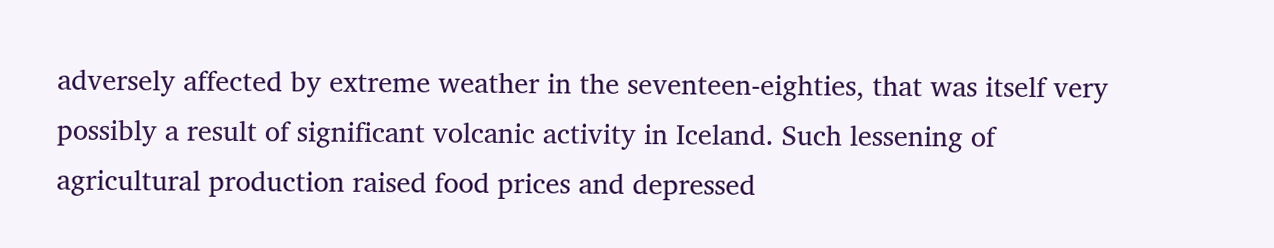adversely affected by extreme weather in the seventeen-eighties, that was itself very possibly a result of significant volcanic activity in Iceland. Such lessening of agricultural production raised food prices and depressed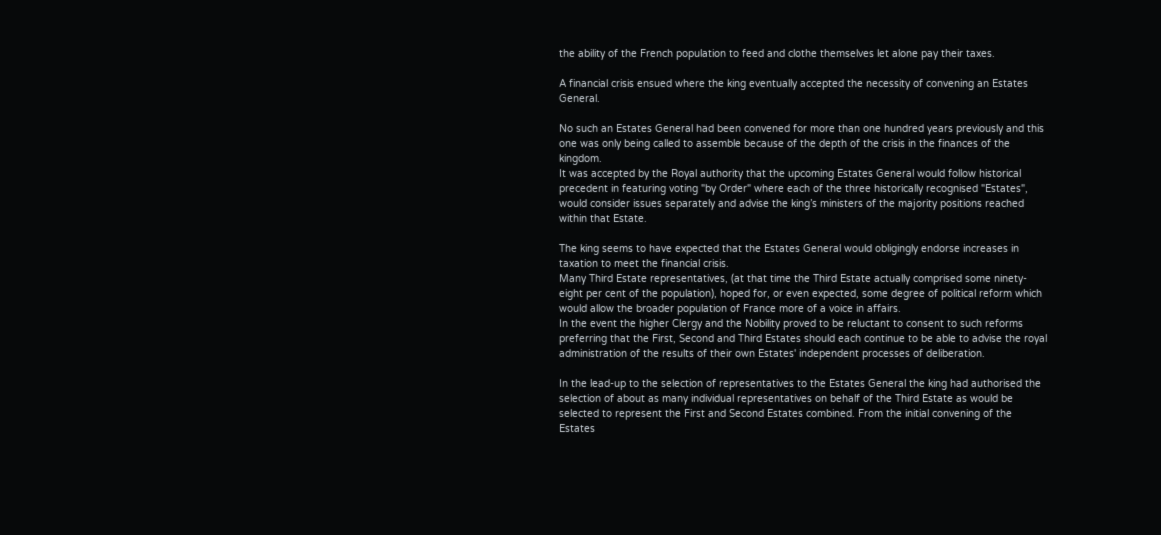the ability of the French population to feed and clothe themselves let alone pay their taxes.

A financial crisis ensued where the king eventually accepted the necessity of convening an Estates General.

No such an Estates General had been convened for more than one hundred years previously and this one was only being called to assemble because of the depth of the crisis in the finances of the kingdom.
It was accepted by the Royal authority that the upcoming Estates General would follow historical precedent in featuring voting "by Order" where each of the three historically recognised "Estates", would consider issues separately and advise the king’s ministers of the majority positions reached within that Estate.

The king seems to have expected that the Estates General would obligingly endorse increases in taxation to meet the financial crisis.
Many Third Estate representatives, (at that time the Third Estate actually comprised some ninety-eight per cent of the population), hoped for, or even expected, some degree of political reform which would allow the broader population of France more of a voice in affairs.
In the event the higher Clergy and the Nobility proved to be reluctant to consent to such reforms preferring that the First, Second and Third Estates should each continue to be able to advise the royal administration of the results of their own Estates' independent processes of deliberation.

In the lead-up to the selection of representatives to the Estates General the king had authorised the selection of about as many individual representatives on behalf of the Third Estate as would be selected to represent the First and Second Estates combined. From the initial convening of the Estates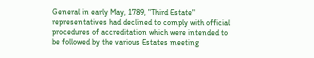General in early May, 1789, "Third Estate" representatives had declined to comply with official procedures of accreditation which were intended to be followed by the various Estates meeting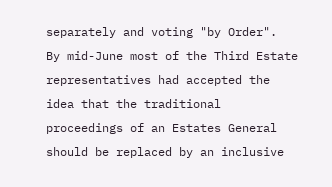separately and voting "by Order".
By mid-June most of the Third Estate representatives had accepted the idea that the traditional proceedings of an Estates General should be replaced by an inclusive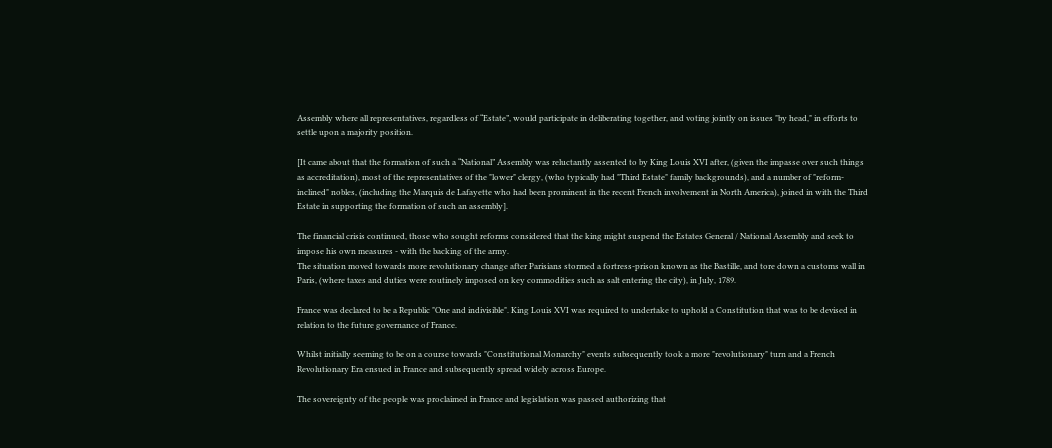Assembly where all representatives, regardless of “Estate”, would participate in deliberating together, and voting jointly on issues "by head," in efforts to settle upon a majority position.

[It came about that the formation of such a “National” Assembly was reluctantly assented to by King Louis XVI after, (given the impasse over such things as accreditation), most of the representatives of the "lower" clergy, (who typically had "Third Estate" family backgrounds), and a number of "reform-inclined" nobles, (including the Marquis de Lafayette who had been prominent in the recent French involvement in North America), joined in with the Third Estate in supporting the formation of such an assembly].

The financial crisis continued, those who sought reforms considered that the king might suspend the Estates General / National Assembly and seek to impose his own measures - with the backing of the army.
The situation moved towards more revolutionary change after Parisians stormed a fortress-prison known as the Bastille, and tore down a customs wall in Paris, (where taxes and duties were routinely imposed on key commodities such as salt entering the city), in July, 1789.

France was declared to be a Republic "One and indivisible". King Louis XVI was required to undertake to uphold a Constitution that was to be devised in relation to the future governance of France.

Whilst initially seeming to be on a course towards "Constitutional Monarchy" events subsequently took a more "revolutionary" turn and a French Revolutionary Era ensued in France and subsequently spread widely across Europe.

The sovereignty of the people was proclaimed in France and legislation was passed authorizing that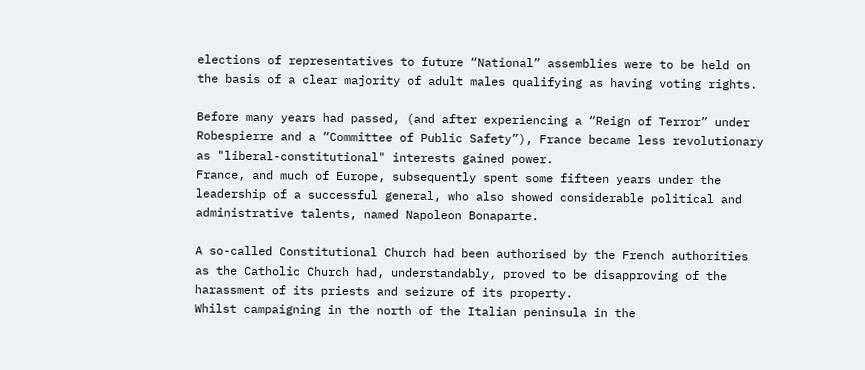elections of representatives to future “National” assemblies were to be held on the basis of a clear majority of adult males qualifying as having voting rights.

Before many years had passed, (and after experiencing a “Reign of Terror” under Robespierre and a “Committee of Public Safety”), France became less revolutionary as "liberal-constitutional" interests gained power.
France, and much of Europe, subsequently spent some fifteen years under the leadership of a successful general, who also showed considerable political and administrative talents, named Napoleon Bonaparte.

A so-called Constitutional Church had been authorised by the French authorities as the Catholic Church had, understandably, proved to be disapproving of the harassment of its priests and seizure of its property.
Whilst campaigning in the north of the Italian peninsula in the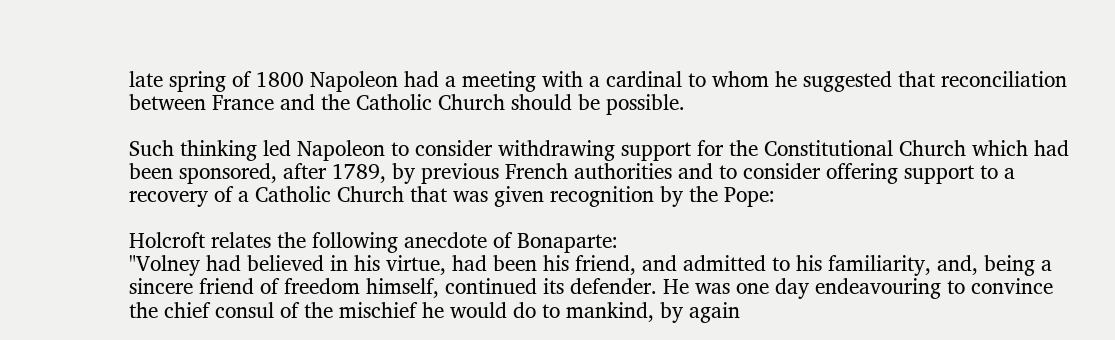late spring of 1800 Napoleon had a meeting with a cardinal to whom he suggested that reconciliation between France and the Catholic Church should be possible.

Such thinking led Napoleon to consider withdrawing support for the Constitutional Church which had been sponsored, after 1789, by previous French authorities and to consider offering support to a recovery of a Catholic Church that was given recognition by the Pope:

Holcroft relates the following anecdote of Bonaparte:
"Volney had believed in his virtue, had been his friend, and admitted to his familiarity, and, being a sincere friend of freedom himself, continued its defender. He was one day endeavouring to convince the chief consul of the mischief he would do to mankind, by again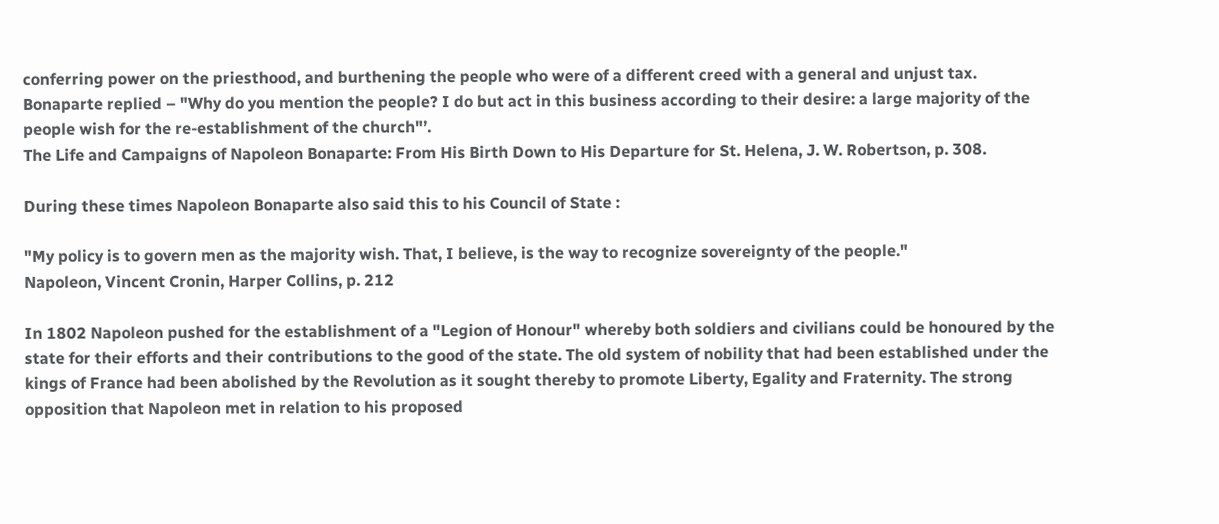conferring power on the priesthood, and burthening the people who were of a different creed with a general and unjust tax. Bonaparte replied – "Why do you mention the people? I do but act in this business according to their desire: a large majority of the people wish for the re-establishment of the church"’.
The Life and Campaigns of Napoleon Bonaparte: From His Birth Down to His Departure for St. Helena, J. W. Robertson, p. 308.

During these times Napoleon Bonaparte also said this to his Council of State :

"My policy is to govern men as the majority wish. That, I believe, is the way to recognize sovereignty of the people."
Napoleon, Vincent Cronin, Harper Collins, p. 212

In 1802 Napoleon pushed for the establishment of a "Legion of Honour" whereby both soldiers and civilians could be honoured by the state for their efforts and their contributions to the good of the state. The old system of nobility that had been established under the kings of France had been abolished by the Revolution as it sought thereby to promote Liberty, Egality and Fraternity. The strong opposition that Napoleon met in relation to his proposed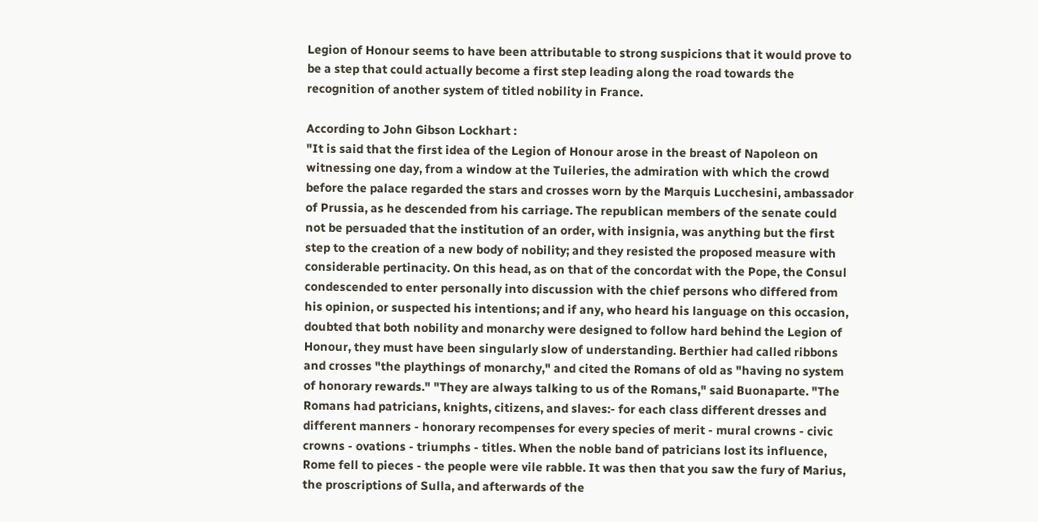Legion of Honour seems to have been attributable to strong suspicions that it would prove to be a step that could actually become a first step leading along the road towards the recognition of another system of titled nobility in France.

According to John Gibson Lockhart :
"It is said that the first idea of the Legion of Honour arose in the breast of Napoleon on witnessing one day, from a window at the Tuileries, the admiration with which the crowd before the palace regarded the stars and crosses worn by the Marquis Lucchesini, ambassador of Prussia, as he descended from his carriage. The republican members of the senate could not be persuaded that the institution of an order, with insignia, was anything but the first step to the creation of a new body of nobility; and they resisted the proposed measure with considerable pertinacity. On this head, as on that of the concordat with the Pope, the Consul condescended to enter personally into discussion with the chief persons who differed from his opinion, or suspected his intentions; and if any, who heard his language on this occasion, doubted that both nobility and monarchy were designed to follow hard behind the Legion of Honour, they must have been singularly slow of understanding. Berthier had called ribbons and crosses "the playthings of monarchy," and cited the Romans of old as "having no system of honorary rewards." "They are always talking to us of the Romans," said Buonaparte. "The Romans had patricians, knights, citizens, and slaves:- for each class different dresses and different manners - honorary recompenses for every species of merit - mural crowns - civic crowns - ovations - triumphs - titles. When the noble band of patricians lost its influence, Rome fell to pieces - the people were vile rabble. It was then that you saw the fury of Marius, the proscriptions of Sulla, and afterwards of the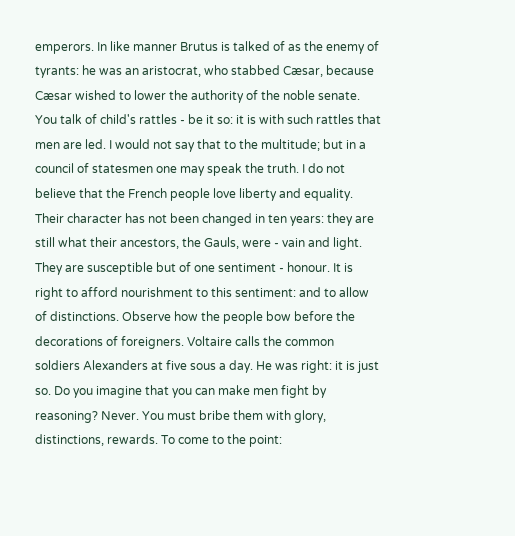emperors. In like manner Brutus is talked of as the enemy of tyrants: he was an aristocrat, who stabbed Cæsar, because Cæsar wished to lower the authority of the noble senate. You talk of child's rattles - be it so: it is with such rattles that men are led. I would not say that to the multitude; but in a council of statesmen one may speak the truth. I do not believe that the French people love liberty and equality. Their character has not been changed in ten years: they are still what their ancestors, the Gauls, were - vain and light. They are susceptible but of one sentiment - honour. It is right to afford nourishment to this sentiment: and to allow of distinctions. Observe how the people bow before the decorations of foreigners. Voltaire calls the common soldiers Alexanders at five sous a day. He was right: it is just so. Do you imagine that you can make men fight by reasoning? Never. You must bribe them with glory, distinctions, rewards. To come to the point: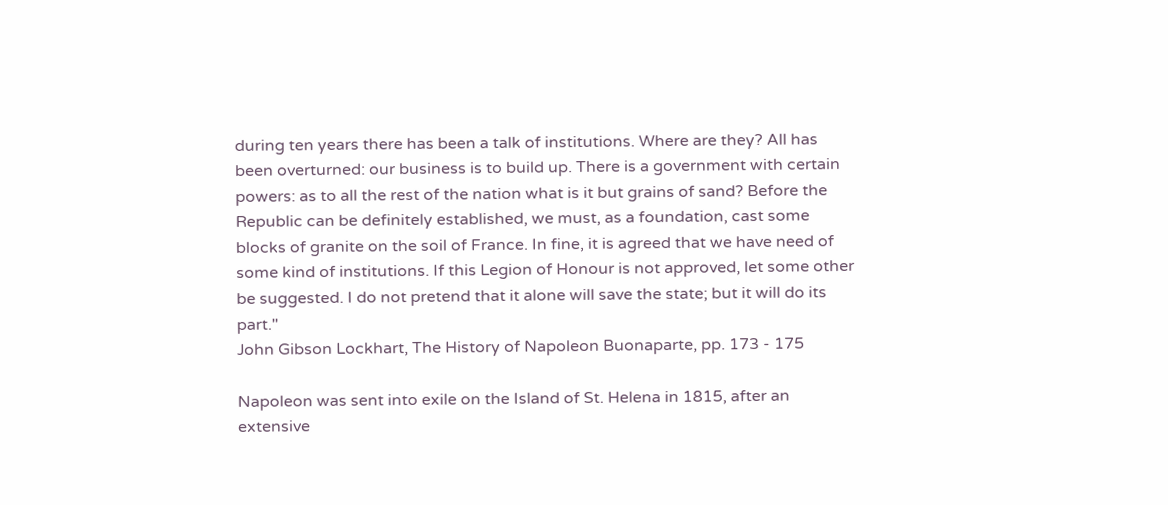during ten years there has been a talk of institutions. Where are they? All has been overturned: our business is to build up. There is a government with certain powers: as to all the rest of the nation what is it but grains of sand? Before the Republic can be definitely established, we must, as a foundation, cast some blocks of granite on the soil of France. In fine, it is agreed that we have need of some kind of institutions. If this Legion of Honour is not approved, let some other be suggested. I do not pretend that it alone will save the state; but it will do its part."
John Gibson Lockhart, The History of Napoleon Buonaparte, pp. 173 - 175

Napoleon was sent into exile on the Island of St. Helena in 1815, after an extensive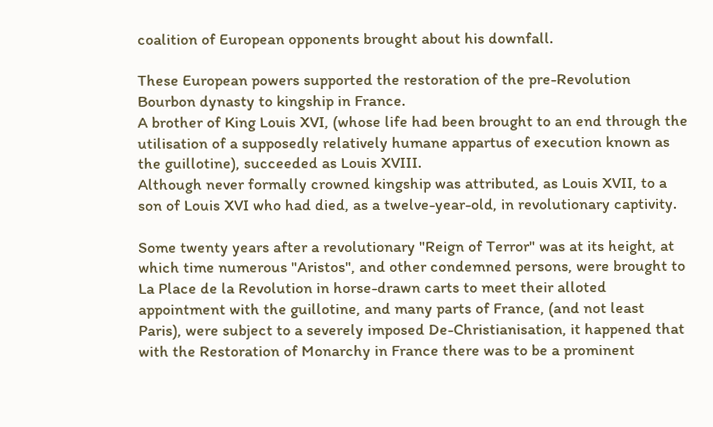coalition of European opponents brought about his downfall.

These European powers supported the restoration of the pre-Revolution Bourbon dynasty to kingship in France.
A brother of King Louis XVI, (whose life had been brought to an end through the utilisation of a supposedly relatively humane appartus of execution known as the guillotine), succeeded as Louis XVIII.
Although never formally crowned kingship was attributed, as Louis XVII, to a son of Louis XVI who had died, as a twelve-year-old, in revolutionary captivity.

Some twenty years after a revolutionary "Reign of Terror" was at its height, at which time numerous "Aristos", and other condemned persons, were brought to La Place de la Revolution in horse-drawn carts to meet their alloted appointment with the guillotine, and many parts of France, (and not least Paris), were subject to a severely imposed De-Christianisation, it happened that with the Restoration of Monarchy in France there was to be a prominent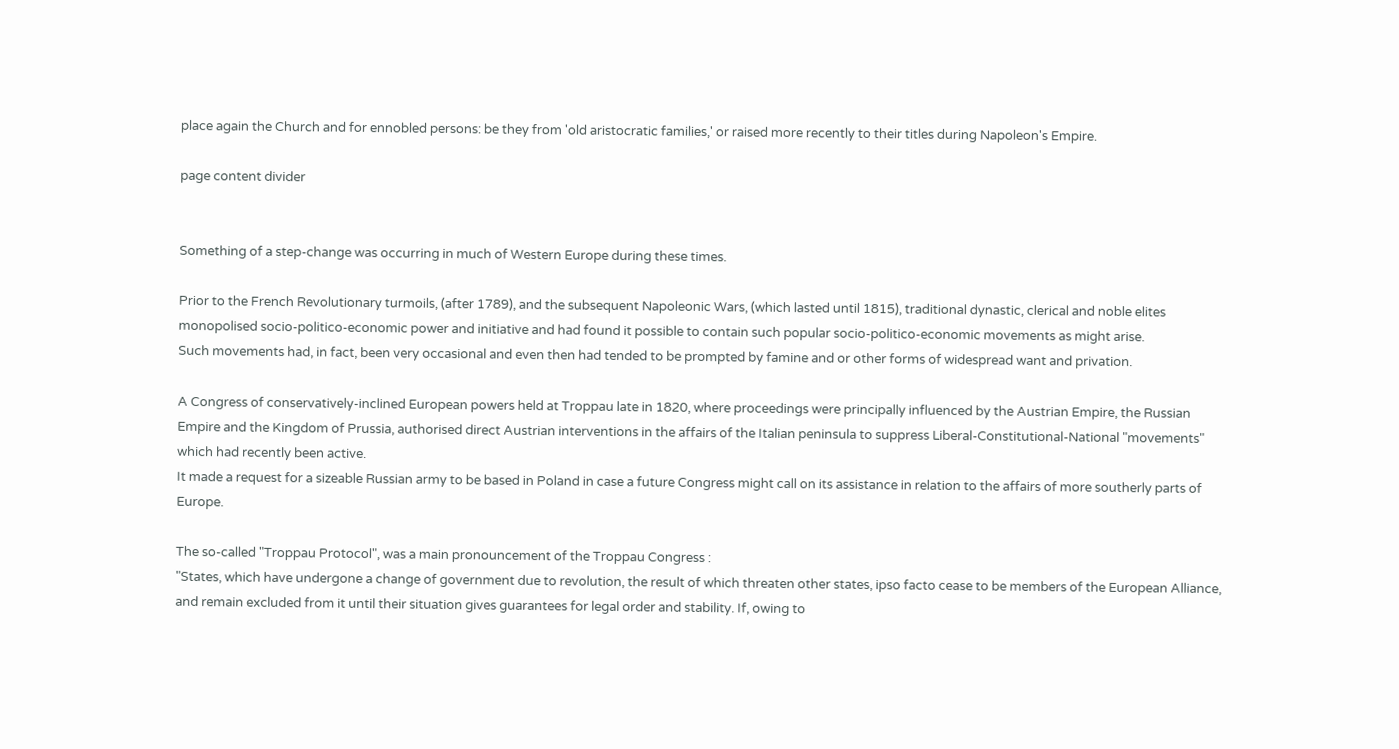place again the Church and for ennobled persons: be they from 'old aristocratic families,' or raised more recently to their titles during Napoleon's Empire.

page content divider


Something of a step-change was occurring in much of Western Europe during these times.

Prior to the French Revolutionary turmoils, (after 1789), and the subsequent Napoleonic Wars, (which lasted until 1815), traditional dynastic, clerical and noble elites monopolised socio-politico-economic power and initiative and had found it possible to contain such popular socio-politico-economic movements as might arise.
Such movements had, in fact, been very occasional and even then had tended to be prompted by famine and or other forms of widespread want and privation.

A Congress of conservatively-inclined European powers held at Troppau late in 1820, where proceedings were principally influenced by the Austrian Empire, the Russian Empire and the Kingdom of Prussia, authorised direct Austrian interventions in the affairs of the Italian peninsula to suppress Liberal-Constitutional-National "movements" which had recently been active.
It made a request for a sizeable Russian army to be based in Poland in case a future Congress might call on its assistance in relation to the affairs of more southerly parts of Europe.

The so-called "Troppau Protocol", was a main pronouncement of the Troppau Congress :
"States, which have undergone a change of government due to revolution, the result of which threaten other states, ipso facto cease to be members of the European Alliance, and remain excluded from it until their situation gives guarantees for legal order and stability. If, owing to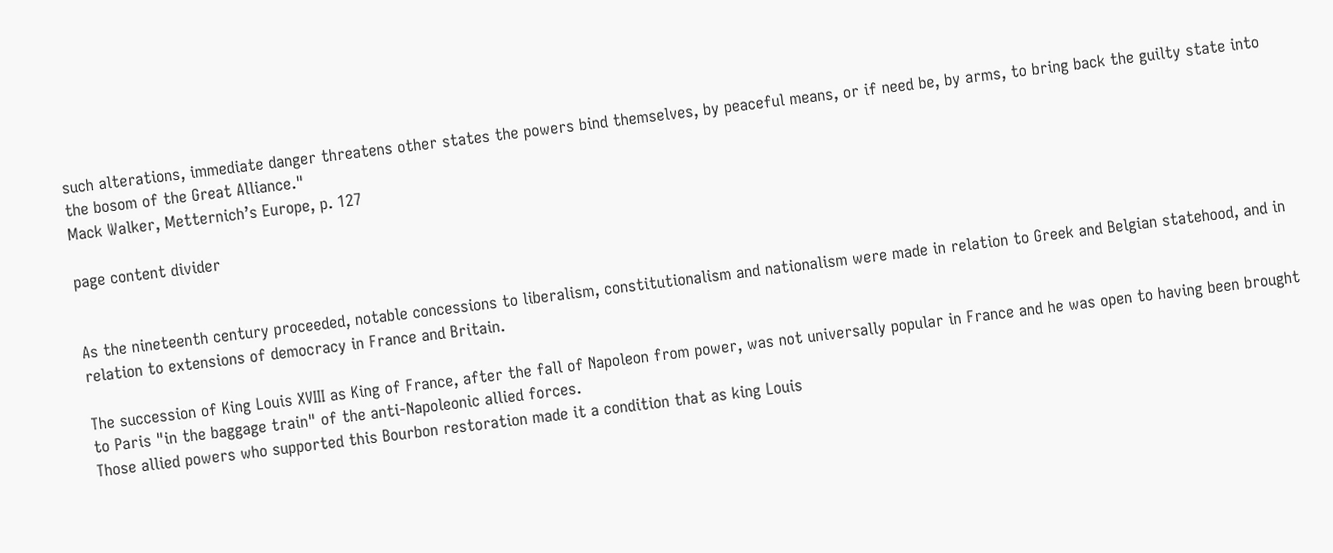such alterations, immediate danger threatens other states the powers bind themselves, by peaceful means, or if need be, by arms, to bring back the guilty state into the bosom of the Great Alliance."
Mack Walker, Metternich’s Europe, p. 127

page content divider


As the nineteenth century proceeded, notable concessions to liberalism, constitutionalism and nationalism were made in relation to Greek and Belgian statehood, and in relation to extensions of democracy in France and Britain.

The succession of King Louis XVIII as King of France, after the fall of Napoleon from power, was not universally popular in France and he was open to having been brought to Paris "in the baggage train" of the anti-Napoleonic allied forces.
Those allied powers who supported this Bourbon restoration made it a condition that as king Louis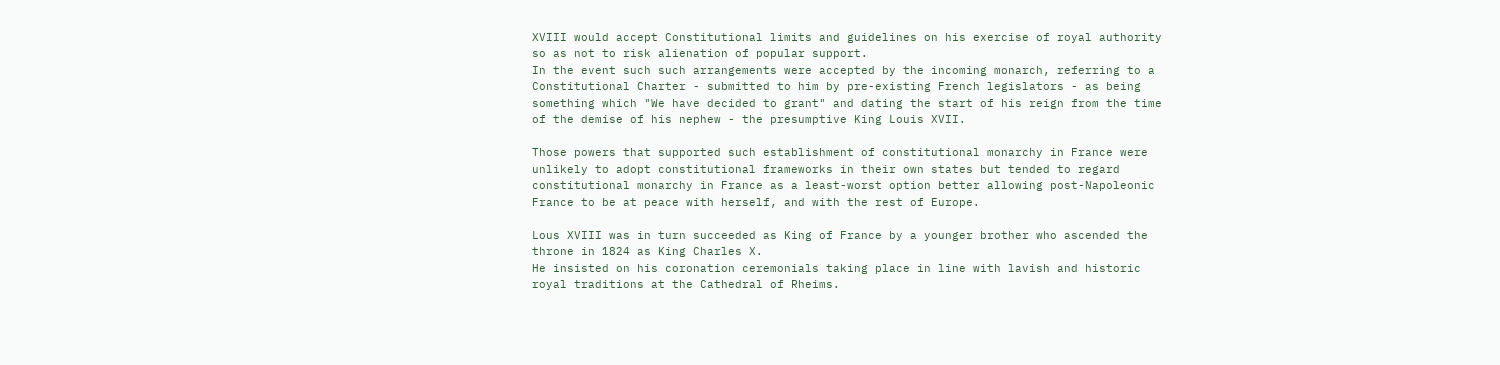XVIII would accept Constitutional limits and guidelines on his exercise of royal authority so as not to risk alienation of popular support.
In the event such such arrangements were accepted by the incoming monarch, referring to a Constitutional Charter - submitted to him by pre-existing French legislators - as being something which "We have decided to grant" and dating the start of his reign from the time of the demise of his nephew - the presumptive King Louis XVII.

Those powers that supported such establishment of constitutional monarchy in France were unlikely to adopt constitutional frameworks in their own states but tended to regard constitutional monarchy in France as a least-worst option better allowing post-Napoleonic France to be at peace with herself, and with the rest of Europe.

Lous XVIII was in turn succeeded as King of France by a younger brother who ascended the throne in 1824 as King Charles X.
He insisted on his coronation ceremonials taking place in line with lavish and historic royal traditions at the Cathedral of Rheims.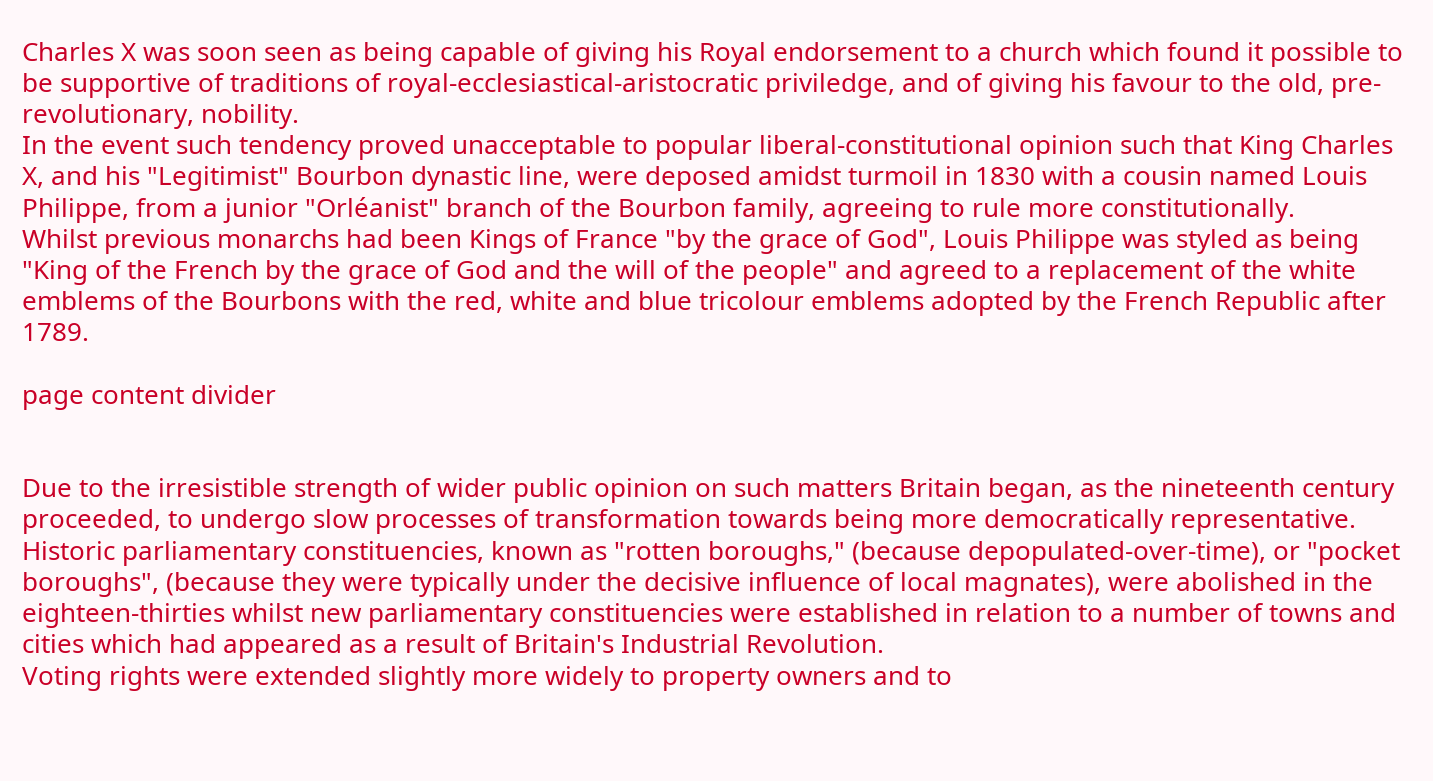Charles X was soon seen as being capable of giving his Royal endorsement to a church which found it possible to be supportive of traditions of royal-ecclesiastical-aristocratic priviledge, and of giving his favour to the old, pre-revolutionary, nobility.
In the event such tendency proved unacceptable to popular liberal-constitutional opinion such that King Charles X, and his "Legitimist" Bourbon dynastic line, were deposed amidst turmoil in 1830 with a cousin named Louis Philippe, from a junior "Orléanist" branch of the Bourbon family, agreeing to rule more constitutionally.
Whilst previous monarchs had been Kings of France "by the grace of God", Louis Philippe was styled as being "King of the French by the grace of God and the will of the people" and agreed to a replacement of the white emblems of the Bourbons with the red, white and blue tricolour emblems adopted by the French Republic after 1789.

page content divider


Due to the irresistible strength of wider public opinion on such matters Britain began, as the nineteenth century proceeded, to undergo slow processes of transformation towards being more democratically representative.
Historic parliamentary constituencies, known as "rotten boroughs," (because depopulated-over-time), or "pocket boroughs", (because they were typically under the decisive influence of local magnates), were abolished in the eighteen-thirties whilst new parliamentary constituencies were established in relation to a number of towns and cities which had appeared as a result of Britain's Industrial Revolution.
Voting rights were extended slightly more widely to property owners and to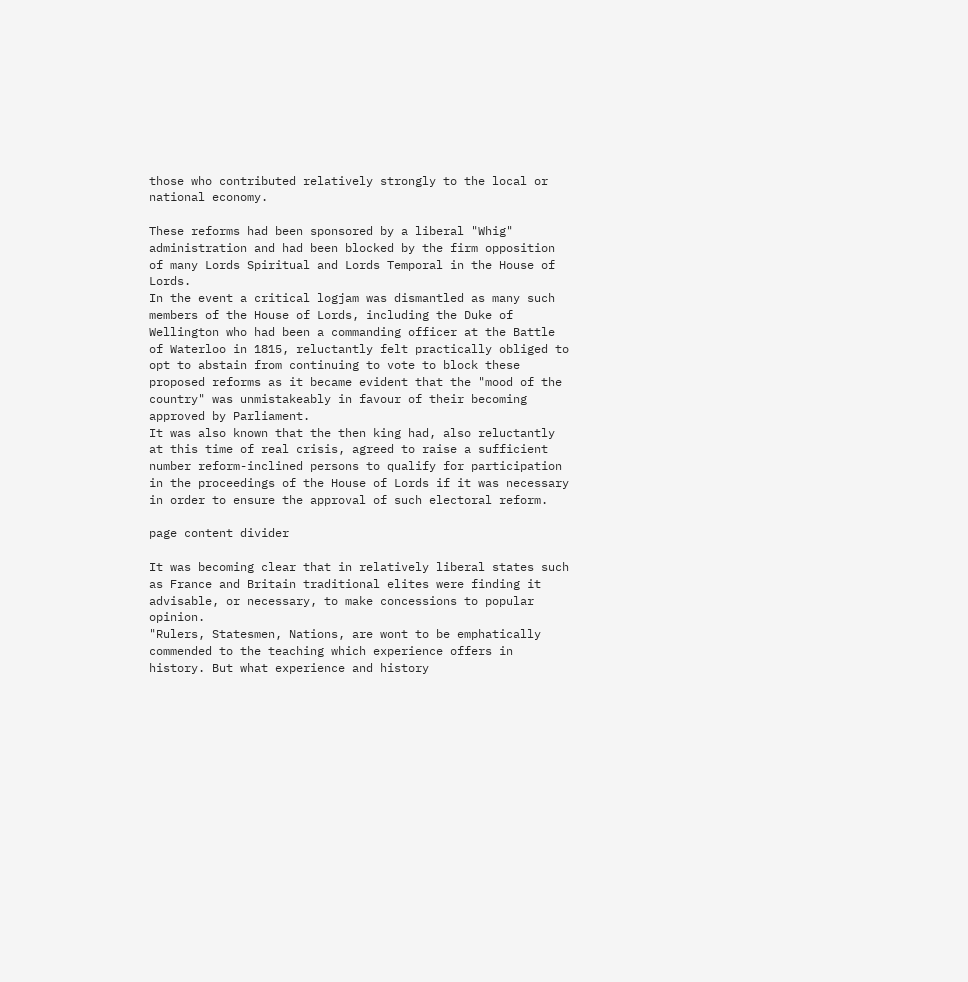those who contributed relatively strongly to the local or national economy.

These reforms had been sponsored by a liberal "Whig" administration and had been blocked by the firm opposition of many Lords Spiritual and Lords Temporal in the House of Lords.
In the event a critical logjam was dismantled as many such members of the House of Lords, including the Duke of Wellington who had been a commanding officer at the Battle of Waterloo in 1815, reluctantly felt practically obliged to opt to abstain from continuing to vote to block these proposed reforms as it became evident that the "mood of the country" was unmistakeably in favour of their becoming approved by Parliament.
It was also known that the then king had, also reluctantly at this time of real crisis, agreed to raise a sufficient number reform-inclined persons to qualify for participation in the proceedings of the House of Lords if it was necessary in order to ensure the approval of such electoral reform.

page content divider

It was becoming clear that in relatively liberal states such as France and Britain traditional elites were finding it advisable, or necessary, to make concessions to popular opinion.
"Rulers, Statesmen, Nations, are wont to be emphatically commended to the teaching which experience offers in history. But what experience and history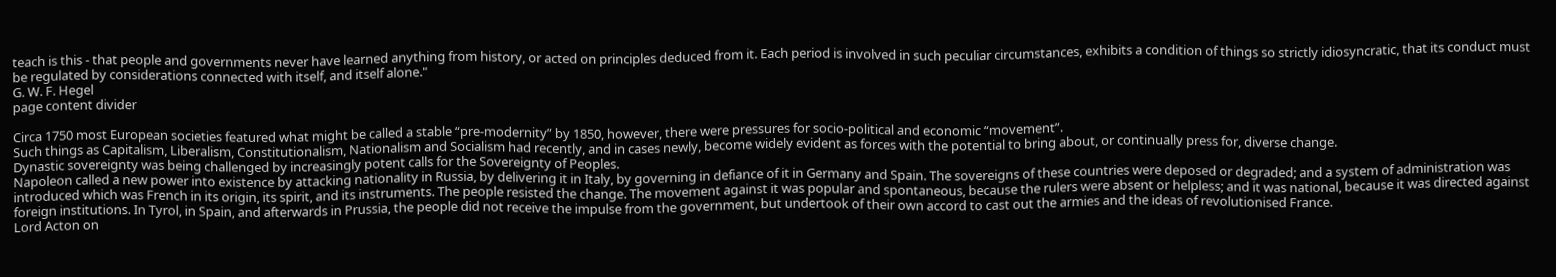teach is this - that people and governments never have learned anything from history, or acted on principles deduced from it. Each period is involved in such peculiar circumstances, exhibits a condition of things so strictly idiosyncratic, that its conduct must be regulated by considerations connected with itself, and itself alone."
G. W. F. Hegel
page content divider

Circa 1750 most European societies featured what might be called a stable “pre-modernity” by 1850, however, there were pressures for socio-political and economic “movement”.
Such things as Capitalism, Liberalism, Constitutionalism, Nationalism and Socialism had recently, and in cases newly, become widely evident as forces with the potential to bring about, or continually press for, diverse change.
Dynastic sovereignty was being challenged by increasingly potent calls for the Sovereignty of Peoples.
Napoleon called a new power into existence by attacking nationality in Russia, by delivering it in Italy, by governing in defiance of it in Germany and Spain. The sovereigns of these countries were deposed or degraded; and a system of administration was introduced which was French in its origin, its spirit, and its instruments. The people resisted the change. The movement against it was popular and spontaneous, because the rulers were absent or helpless; and it was national, because it was directed against foreign institutions. In Tyrol, in Spain, and afterwards in Prussia, the people did not receive the impulse from the government, but undertook of their own accord to cast out the armies and the ideas of revolutionised France.
Lord Acton on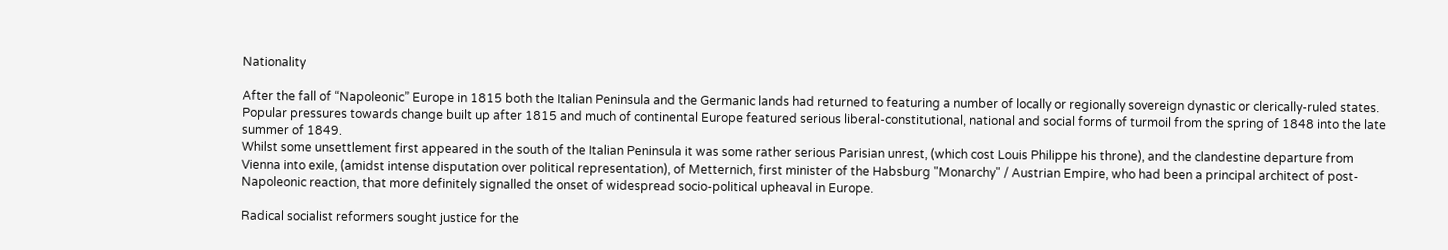Nationality

After the fall of “Napoleonic” Europe in 1815 both the Italian Peninsula and the Germanic lands had returned to featuring a number of locally or regionally sovereign dynastic or clerically-ruled states.
Popular pressures towards change built up after 1815 and much of continental Europe featured serious liberal-constitutional, national and social forms of turmoil from the spring of 1848 into the late summer of 1849.
Whilst some unsettlement first appeared in the south of the Italian Peninsula it was some rather serious Parisian unrest, (which cost Louis Philippe his throne), and the clandestine departure from Vienna into exile, (amidst intense disputation over political representation), of Metternich, first minister of the Habsburg "Monarchy" / Austrian Empire, who had been a principal architect of post-Napoleonic reaction, that more definitely signalled the onset of widespread socio-political upheaval in Europe.

Radical socialist reformers sought justice for the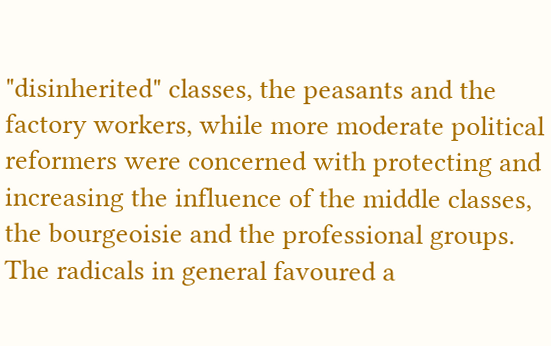"disinherited" classes, the peasants and the factory workers, while more moderate political reformers were concerned with protecting and increasing the influence of the middle classes, the bourgeoisie and the professional groups. The radicals in general favoured a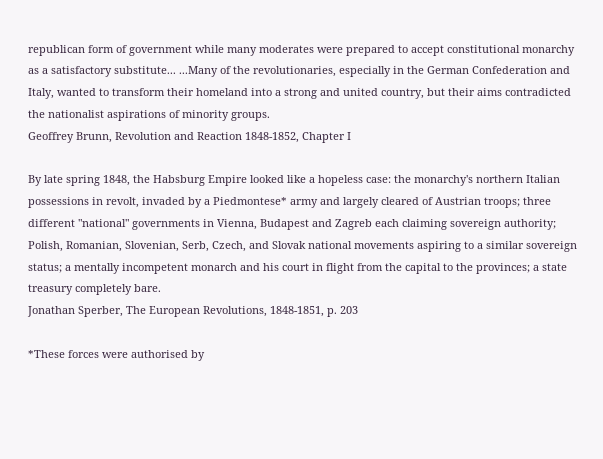republican form of government while many moderates were prepared to accept constitutional monarchy as a satisfactory substitute... ...Many of the revolutionaries, especially in the German Confederation and Italy, wanted to transform their homeland into a strong and united country, but their aims contradicted the nationalist aspirations of minority groups.
Geoffrey Brunn, Revolution and Reaction 1848-1852, Chapter I

By late spring 1848, the Habsburg Empire looked like a hopeless case: the monarchy's northern Italian possessions in revolt, invaded by a Piedmontese* army and largely cleared of Austrian troops; three different "national" governments in Vienna, Budapest and Zagreb each claiming sovereign authority; Polish, Romanian, Slovenian, Serb, Czech, and Slovak national movements aspiring to a similar sovereign status; a mentally incompetent monarch and his court in flight from the capital to the provinces; a state treasury completely bare.
Jonathan Sperber, The European Revolutions, 1848-1851, p. 203

*These forces were authorised by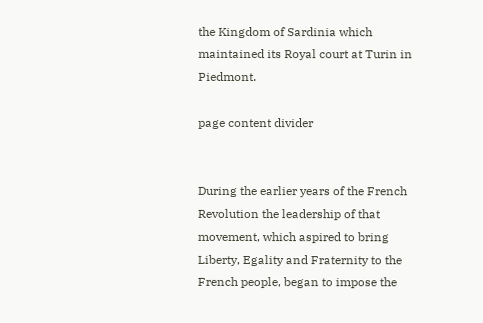the Kingdom of Sardinia which maintained its Royal court at Turin in Piedmont.

page content divider


During the earlier years of the French Revolution the leadership of that movement, which aspired to bring Liberty, Egality and Fraternity to the French people, began to impose the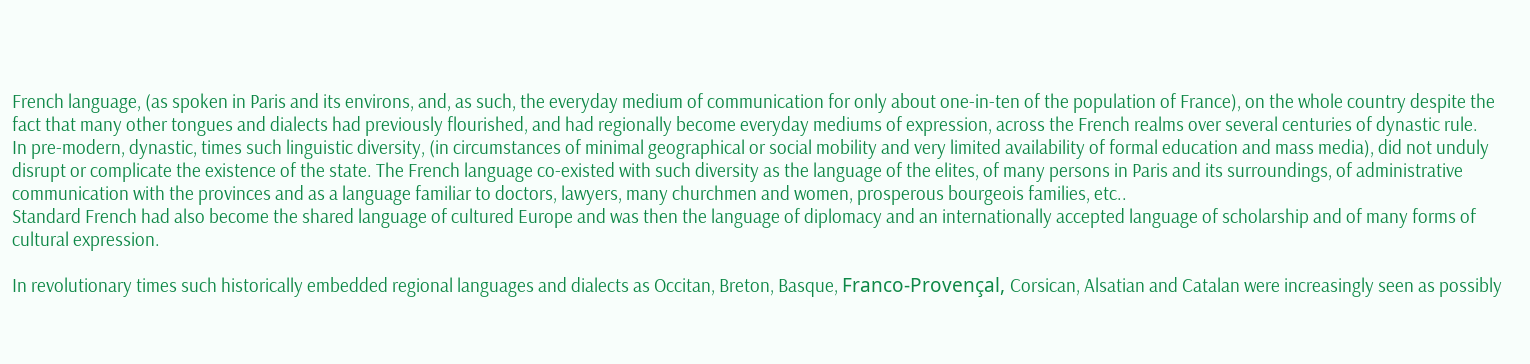French language, (as spoken in Paris and its environs, and, as such, the everyday medium of communication for only about one-in-ten of the population of France), on the whole country despite the fact that many other tongues and dialects had previously flourished, and had regionally become everyday mediums of expression, across the French realms over several centuries of dynastic rule.
In pre-modern, dynastic, times such linguistic diversity, (in circumstances of minimal geographical or social mobility and very limited availability of formal education and mass media), did not unduly disrupt or complicate the existence of the state. The French language co-existed with such diversity as the language of the elites, of many persons in Paris and its surroundings, of administrative communication with the provinces and as a language familiar to doctors, lawyers, many churchmen and women, prosperous bourgeois families, etc..
Standard French had also become the shared language of cultured Europe and was then the language of diplomacy and an internationally accepted language of scholarship and of many forms of cultural expression.

In revolutionary times such historically embedded regional languages and dialects as Occitan, Breton, Basque, Franco-Provençal, Corsican, Alsatian and Catalan were increasingly seen as possibly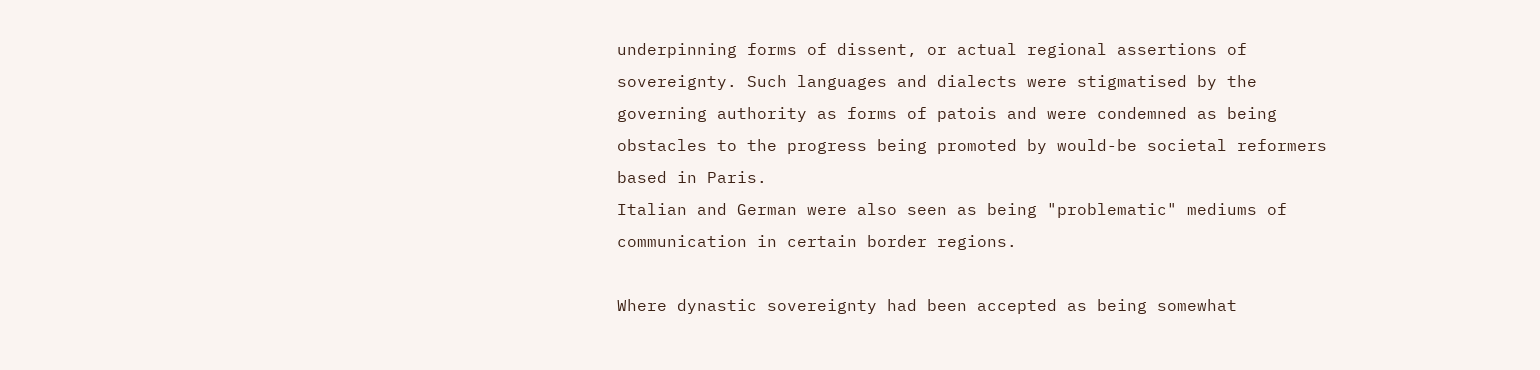underpinning forms of dissent, or actual regional assertions of sovereignty. Such languages and dialects were stigmatised by the governing authority as forms of patois and were condemned as being obstacles to the progress being promoted by would-be societal reformers based in Paris.
Italian and German were also seen as being "problematic" mediums of communication in certain border regions.

Where dynastic sovereignty had been accepted as being somewhat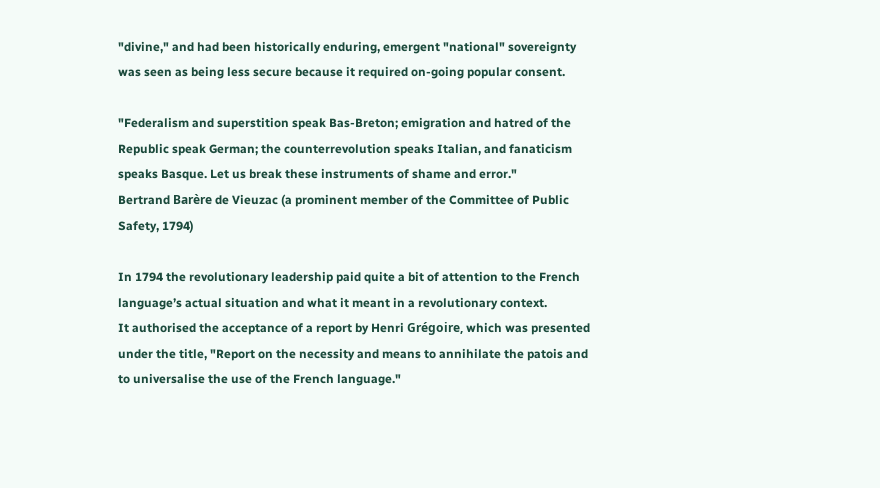"divine," and had been historically enduring, emergent "national" sovereignty was seen as being less secure because it required on-going popular consent.

"Federalism and superstition speak Bas-Breton; emigration and hatred of the Republic speak German; the counterrevolution speaks Italian, and fanaticism speaks Basque. Let us break these instruments of shame and error."
Bertrand Barère de Vieuzac (a prominent member of the Committee of Public Safety, 1794)

In 1794 the revolutionary leadership paid quite a bit of attention to the French language’s actual situation and what it meant in a revolutionary context.
It authorised the acceptance of a report by Henri Grégoire, which was presented under the title, "Report on the necessity and means to annihilate the patois and to universalise the use of the French language."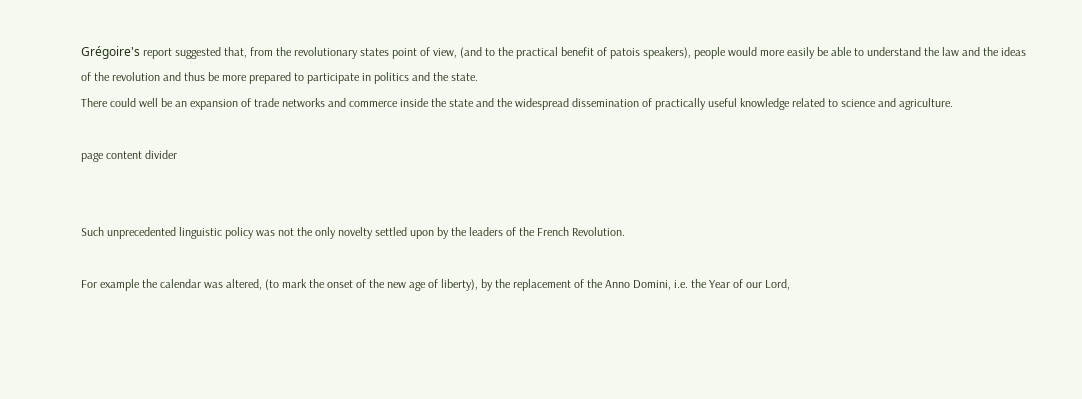Grégoire's report suggested that, from the revolutionary states point of view, (and to the practical benefit of patois speakers), people would more easily be able to understand the law and the ideas of the revolution and thus be more prepared to participate in politics and the state.
There could well be an expansion of trade networks and commerce inside the state and the widespread dissemination of practically useful knowledge related to science and agriculture.

page content divider


Such unprecedented linguistic policy was not the only novelty settled upon by the leaders of the French Revolution.

For example the calendar was altered, (to mark the onset of the new age of liberty), by the replacement of the Anno Domini, i.e. the Year of our Lord,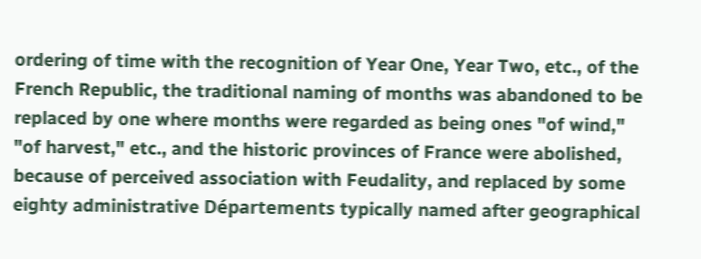ordering of time with the recognition of Year One, Year Two, etc., of the French Republic, the traditional naming of months was abandoned to be replaced by one where months were regarded as being ones "of wind," "of harvest," etc., and the historic provinces of France were abolished, because of perceived association with Feudality, and replaced by some eighty administrative Départements typically named after geographical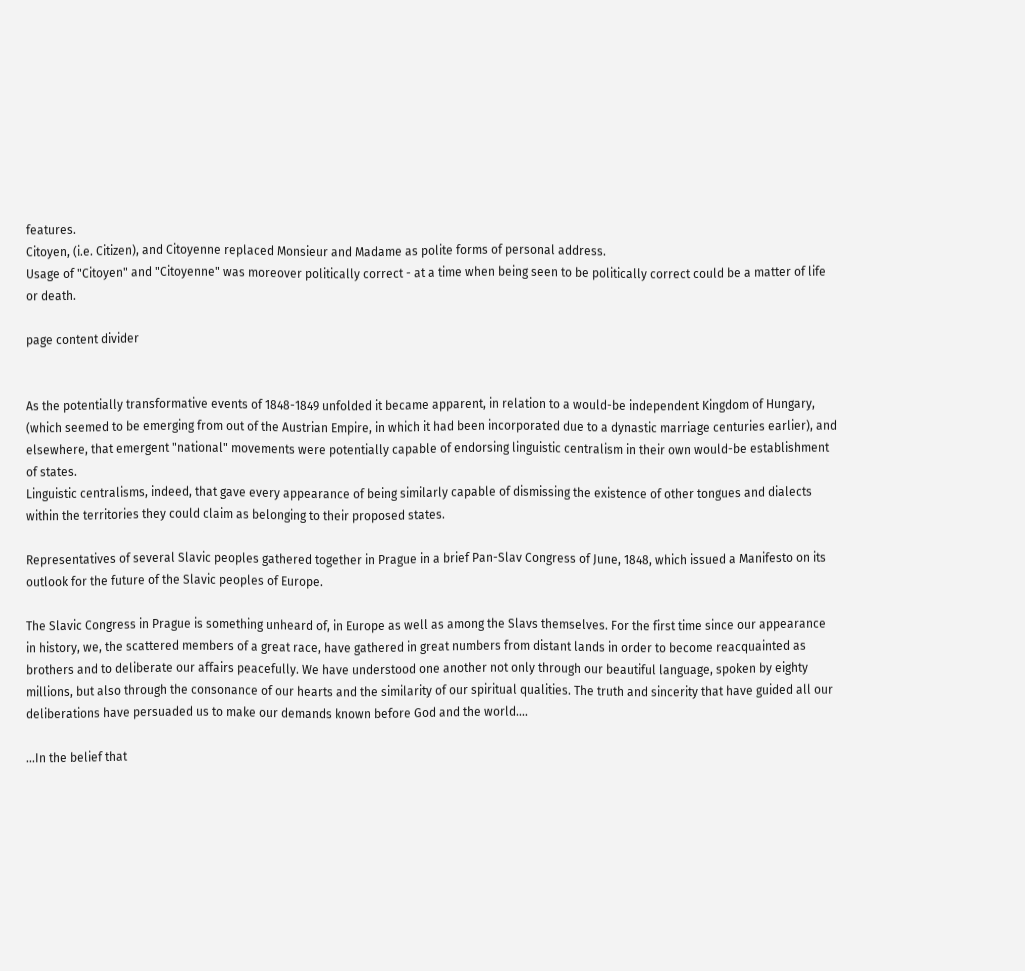features.
Citoyen, (i.e. Citizen), and Citoyenne replaced Monsieur and Madame as polite forms of personal address.
Usage of "Citoyen" and "Citoyenne" was moreover politically correct - at a time when being seen to be politically correct could be a matter of life or death.

page content divider


As the potentially transformative events of 1848-1849 unfolded it became apparent, in relation to a would-be independent Kingdom of Hungary, (which seemed to be emerging from out of the Austrian Empire, in which it had been incorporated due to a dynastic marriage centuries earlier), and elsewhere, that emergent "national" movements were potentially capable of endorsing linguistic centralism in their own would-be establishment of states.
Linguistic centralisms, indeed, that gave every appearance of being similarly capable of dismissing the existence of other tongues and dialects within the territories they could claim as belonging to their proposed states.

Representatives of several Slavic peoples gathered together in Prague in a brief Pan-Slav Congress of June, 1848, which issued a Manifesto on its outlook for the future of the Slavic peoples of Europe.

The Slavic Congress in Prague is something unheard of, in Europe as well as among the Slavs themselves. For the first time since our appearance in history, we, the scattered members of a great race, have gathered in great numbers from distant lands in order to become reacquainted as brothers and to deliberate our affairs peacefully. We have understood one another not only through our beautiful language, spoken by eighty millions, but also through the consonance of our hearts and the similarity of our spiritual qualities. The truth and sincerity that have guided all our deliberations have persuaded us to make our demands known before God and the world....

...In the belief that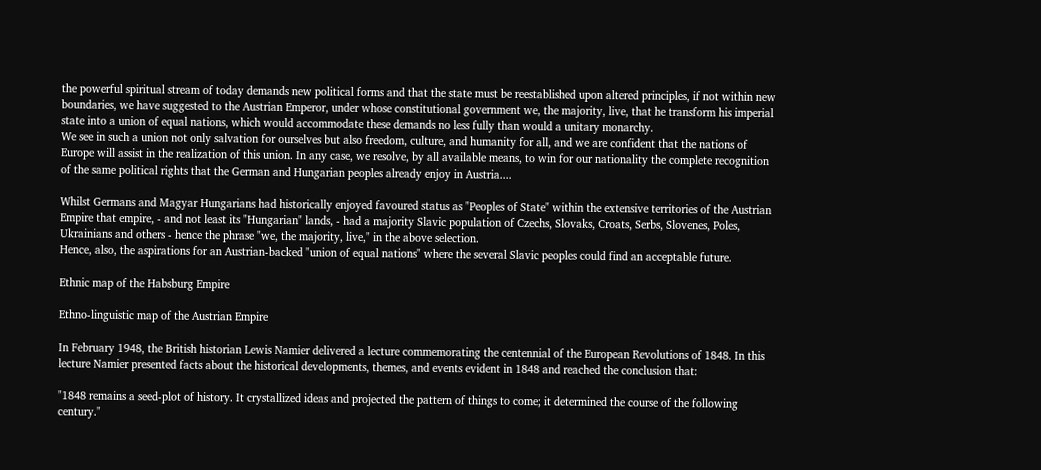the powerful spiritual stream of today demands new political forms and that the state must be reestablished upon altered principles, if not within new boundaries, we have suggested to the Austrian Emperor, under whose constitutional government we, the majority, live, that he transform his imperial state into a union of equal nations, which would accommodate these demands no less fully than would a unitary monarchy.
We see in such a union not only salvation for ourselves but also freedom, culture, and humanity for all, and we are confident that the nations of Europe will assist in the realization of this union. In any case, we resolve, by all available means, to win for our nationality the complete recognition of the same political rights that the German and Hungarian peoples already enjoy in Austria....

Whilst Germans and Magyar Hungarians had historically enjoyed favoured status as "Peoples of State" within the extensive territories of the Austrian Empire that empire, - and not least its "Hungarian" lands, - had a majority Slavic population of Czechs, Slovaks, Croats, Serbs, Slovenes, Poles, Ukrainians and others - hence the phrase "we, the majority, live," in the above selection.
Hence, also, the aspirations for an Austrian-backed "union of equal nations" where the several Slavic peoples could find an acceptable future.

Ethnic map of the Habsburg Empire

Ethno-linguistic map of the Austrian Empire

In February 1948, the British historian Lewis Namier delivered a lecture commemorating the centennial of the European Revolutions of 1848. In this lecture Namier presented facts about the historical developments, themes, and events evident in 1848 and reached the conclusion that:

"1848 remains a seed-plot of history. It crystallized ideas and projected the pattern of things to come; it determined the course of the following century."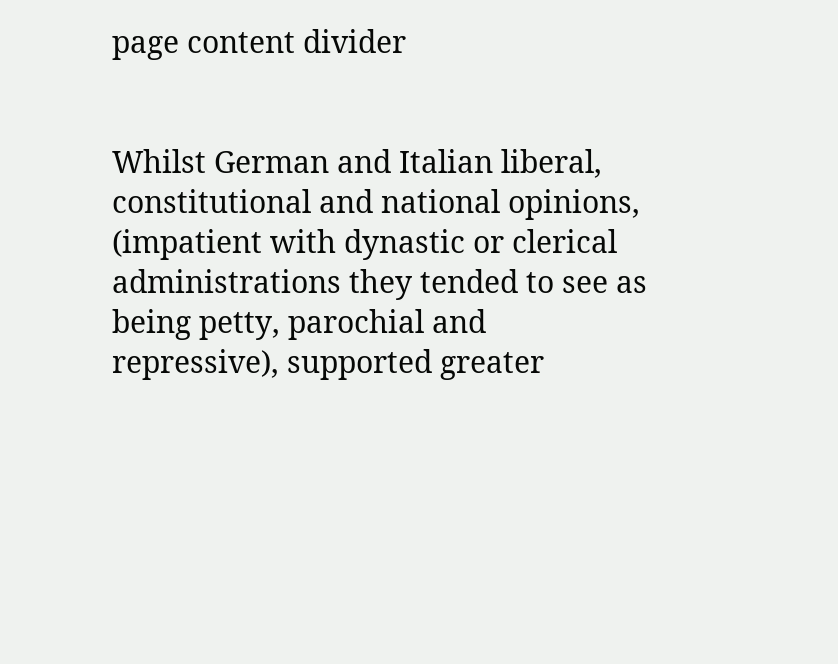page content divider


Whilst German and Italian liberal, constitutional and national opinions, (impatient with dynastic or clerical administrations they tended to see as being petty, parochial and repressive), supported greater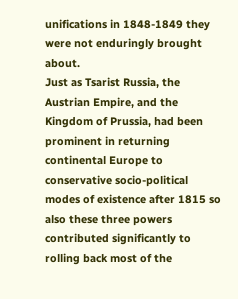unifications in 1848-1849 they were not enduringly brought about.
Just as Tsarist Russia, the Austrian Empire, and the Kingdom of Prussia, had been prominent in returning continental Europe to conservative socio-political modes of existence after 1815 so also these three powers contributed significantly to rolling back most of the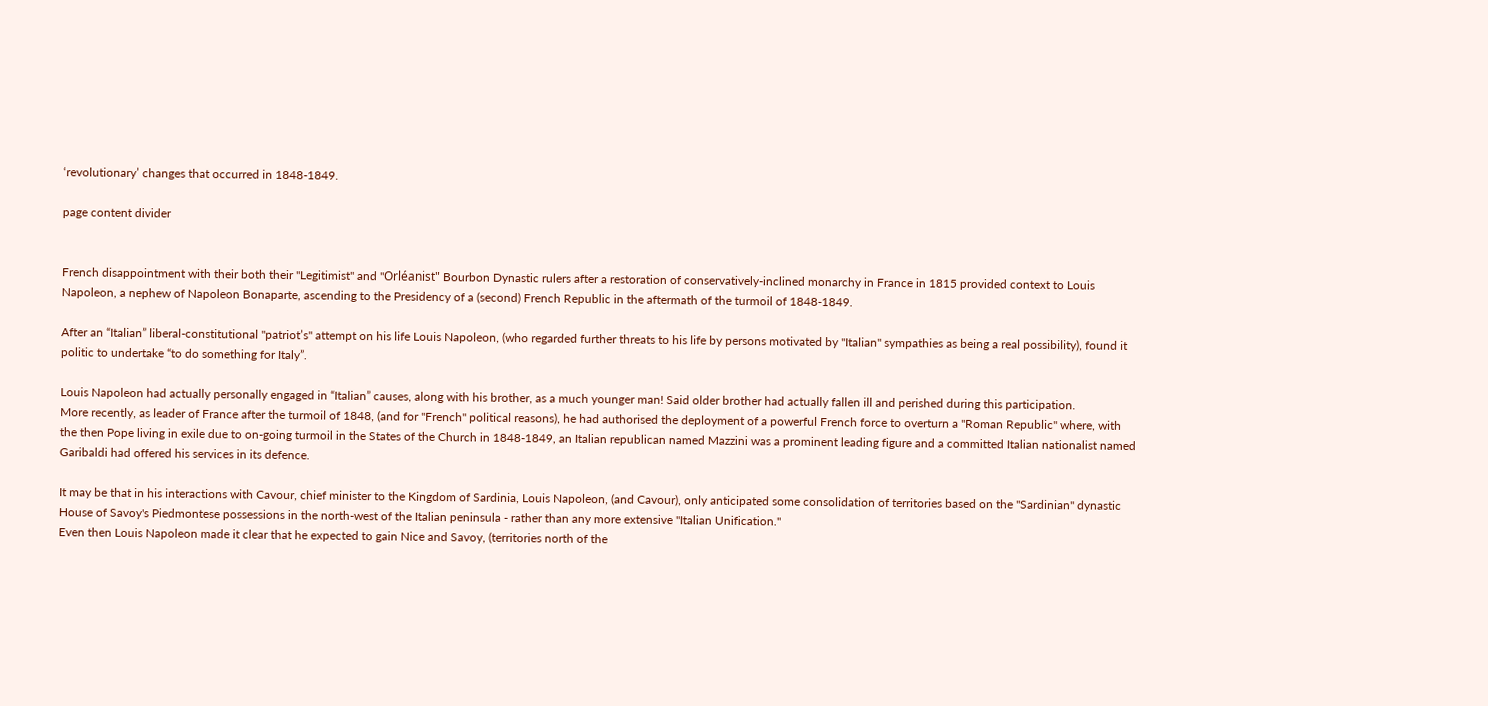‘revolutionary’ changes that occurred in 1848-1849.

page content divider


French disappointment with their both their "Legitimist" and "Orléanist" Bourbon Dynastic rulers after a restoration of conservatively-inclined monarchy in France in 1815 provided context to Louis Napoleon, a nephew of Napoleon Bonaparte, ascending to the Presidency of a (second) French Republic in the aftermath of the turmoil of 1848-1849.

After an “Italian” liberal-constitutional "patriot’s" attempt on his life Louis Napoleon, (who regarded further threats to his life by persons motivated by "Italian" sympathies as being a real possibility), found it politic to undertake “to do something for Italy”.

Louis Napoleon had actually personally engaged in “Italian” causes, along with his brother, as a much younger man! Said older brother had actually fallen ill and perished during this participation.
More recently, as leader of France after the turmoil of 1848, (and for "French" political reasons), he had authorised the deployment of a powerful French force to overturn a "Roman Republic" where, with the then Pope living in exile due to on-going turmoil in the States of the Church in 1848-1849, an Italian republican named Mazzini was a prominent leading figure and a committed Italian nationalist named Garibaldi had offered his services in its defence.

It may be that in his interactions with Cavour, chief minister to the Kingdom of Sardinia, Louis Napoleon, (and Cavour), only anticipated some consolidation of territories based on the "Sardinian" dynastic House of Savoy's Piedmontese possessions in the north-west of the Italian peninsula - rather than any more extensive "Italian Unification."
Even then Louis Napoleon made it clear that he expected to gain Nice and Savoy, (territories north of the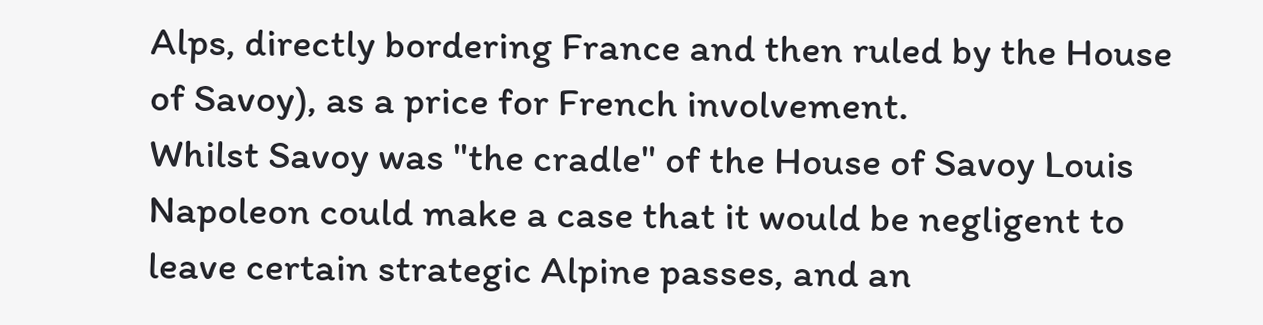Alps, directly bordering France and then ruled by the House of Savoy), as a price for French involvement.
Whilst Savoy was "the cradle" of the House of Savoy Louis Napoleon could make a case that it would be negligent to leave certain strategic Alpine passes, and an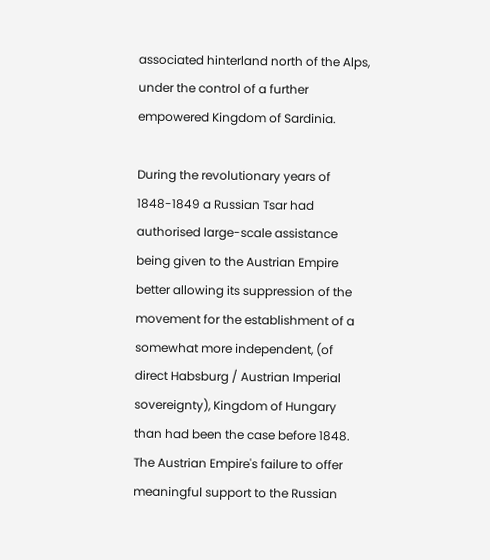associated hinterland north of the Alps, under the control of a further empowered Kingdom of Sardinia.

During the revolutionary years of 1848-1849 a Russian Tsar had authorised large-scale assistance being given to the Austrian Empire better allowing its suppression of the movement for the establishment of a somewhat more independent, (of direct Habsburg / Austrian Imperial sovereignty), Kingdom of Hungary than had been the case before 1848.
The Austrian Empire's failure to offer meaningful support to the Russian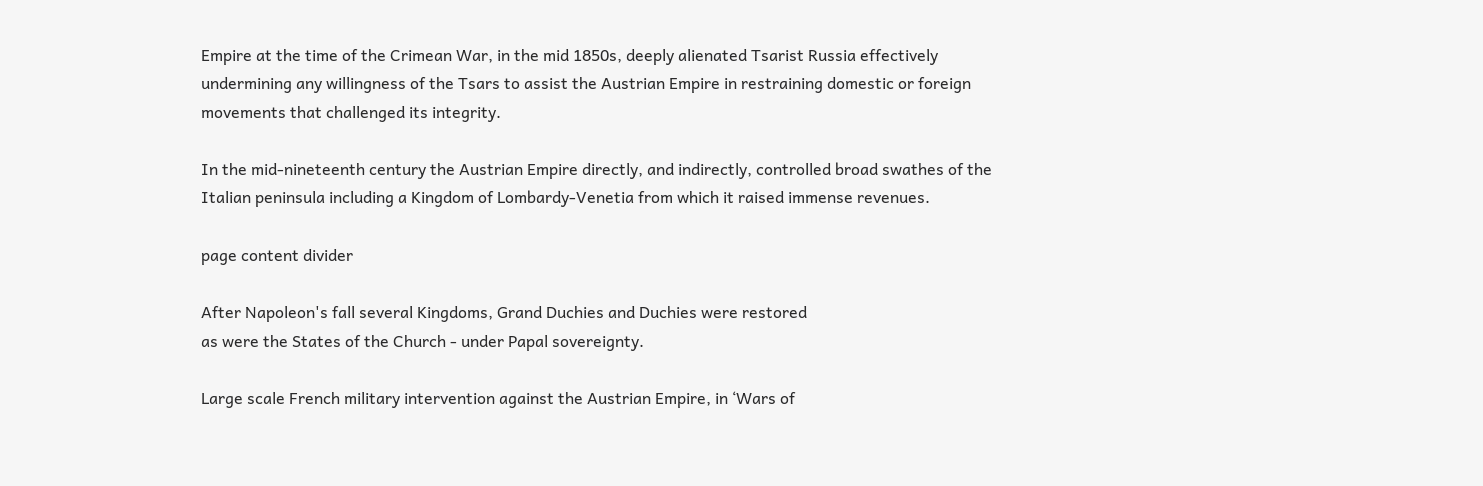Empire at the time of the Crimean War, in the mid 1850s, deeply alienated Tsarist Russia effectively undermining any willingness of the Tsars to assist the Austrian Empire in restraining domestic or foreign movements that challenged its integrity.

In the mid-nineteenth century the Austrian Empire directly, and indirectly, controlled broad swathes of the Italian peninsula including a Kingdom of Lombardy-Venetia from which it raised immense revenues.

page content divider

After Napoleon's fall several Kingdoms, Grand Duchies and Duchies were restored
as were the States of the Church - under Papal sovereignty.

Large scale French military intervention against the Austrian Empire, in ‘Wars of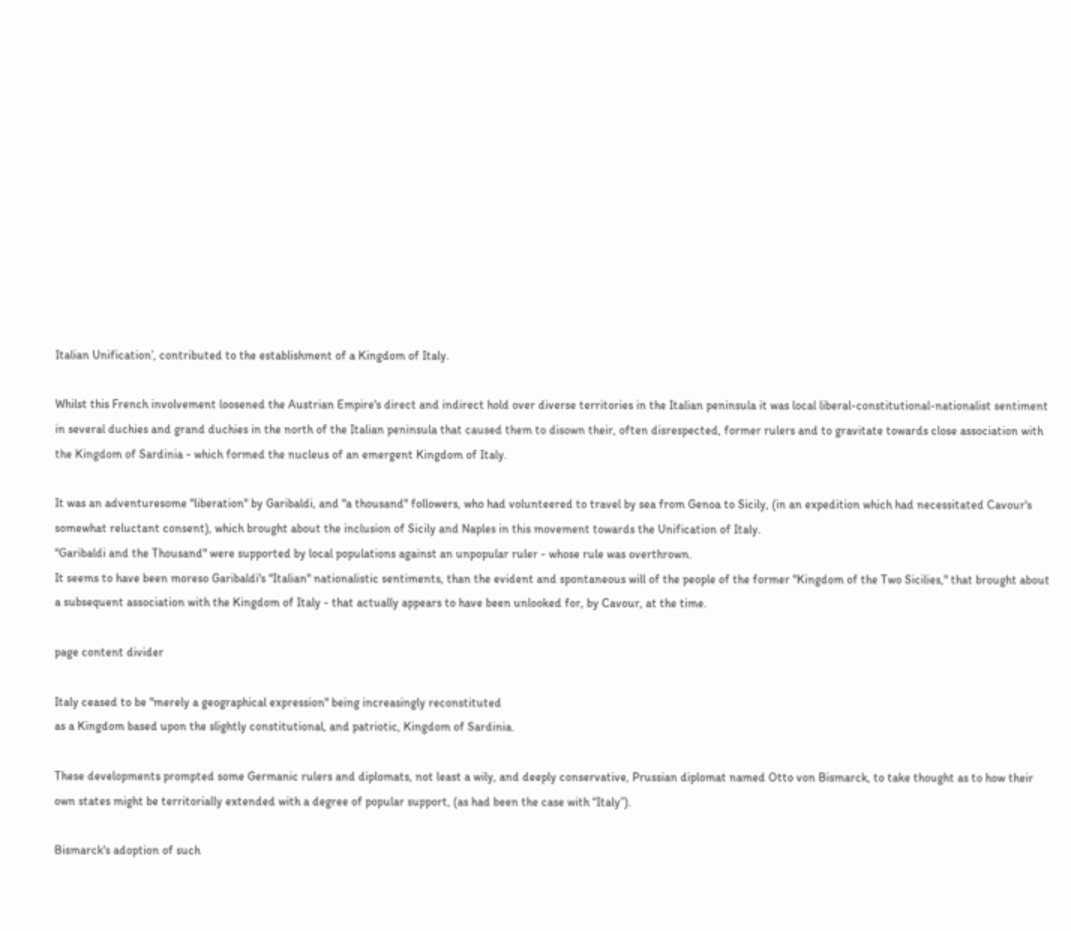Italian Unification’, contributed to the establishment of a Kingdom of Italy.

Whilst this French involvement loosened the Austrian Empire's direct and indirect hold over diverse territories in the Italian peninsula it was local liberal-constitutional-nationalist sentiment in several duchies and grand duchies in the north of the Italian peninsula that caused them to disown their, often disrespected, former rulers and to gravitate towards close association with the Kingdom of Sardinia - which formed the nucleus of an emergent Kingdom of Italy.

It was an adventuresome "liberation" by Garibaldi, and "a thousand" followers, who had volunteered to travel by sea from Genoa to Sicily, (in an expedition which had necessitated Cavour's somewhat reluctant consent), which brought about the inclusion of Sicily and Naples in this movement towards the Unification of Italy.
"Garibaldi and the Thousand" were supported by local populations against an unpopular ruler - whose rule was overthrown.
It seems to have been moreso Garibaldi's "Italian" nationalistic sentiments, than the evident and spontaneous will of the people of the former "Kingdom of the Two Sicilies," that brought about a subsequent association with the Kingdom of Italy - that actually appears to have been unlooked for, by Cavour, at the time.

page content divider

Italy ceased to be "merely a geographical expression" being increasingly reconstituted
as a Kingdom based upon the slightly constitutional, and patriotic, Kingdom of Sardinia.

These developments prompted some Germanic rulers and diplomats, not least a wily, and deeply conservative, Prussian diplomat named Otto von Bismarck, to take thought as to how their own states might be territorially extended with a degree of popular support, (as had been the case with “Italy”).

Bismarck's adoption of such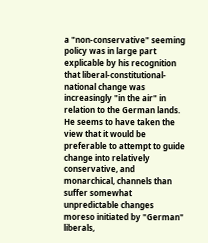a "non-conservative" seeming policy was in large part explicable by his recognition that liberal-constitutional-national change was increasingly "in the air" in relation to the German lands.
He seems to have taken the view that it would be preferable to attempt to guide change into relatively conservative, and monarchical, channels than suffer somewhat unpredictable changes moreso initiated by "German" liberals,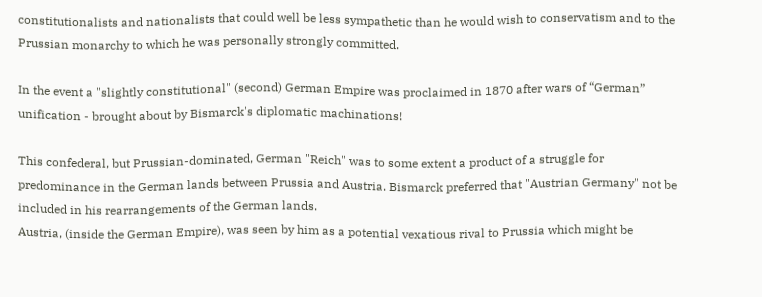constitutionalists and nationalists that could well be less sympathetic than he would wish to conservatism and to the Prussian monarchy to which he was personally strongly committed.

In the event a "slightly constitutional" (second) German Empire was proclaimed in 1870 after wars of “German” unification - brought about by Bismarck's diplomatic machinations!

This confederal, but Prussian-dominated, German "Reich" was to some extent a product of a struggle for predominance in the German lands between Prussia and Austria. Bismarck preferred that "Austrian Germany" not be included in his rearrangements of the German lands.
Austria, (inside the German Empire), was seen by him as a potential vexatious rival to Prussia which might be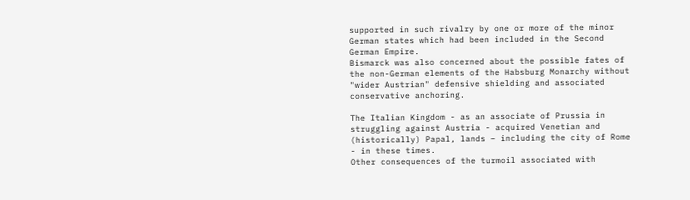supported in such rivalry by one or more of the minor German states which had been included in the Second German Empire.
Bismarck was also concerned about the possible fates of the non-German elements of the Habsburg Monarchy without "wider Austrian" defensive shielding and associated conservative anchoring.

The Italian Kingdom - as an associate of Prussia in struggling against Austria - acquired Venetian and (historically) Papal, lands – including the city of Rome - in these times.
Other consequences of the turmoil associated with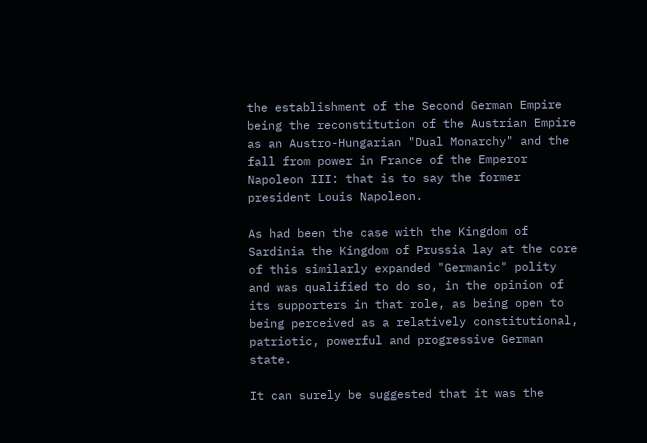the establishment of the Second German Empire being the reconstitution of the Austrian Empire as an Austro-Hungarian "Dual Monarchy" and the fall from power in France of the Emperor Napoleon III: that is to say the former president Louis Napoleon.

As had been the case with the Kingdom of Sardinia the Kingdom of Prussia lay at the core of this similarly expanded "Germanic" polity and was qualified to do so, in the opinion of its supporters in that role, as being open to being perceived as a relatively constitutional, patriotic, powerful and progressive German state.

It can surely be suggested that it was the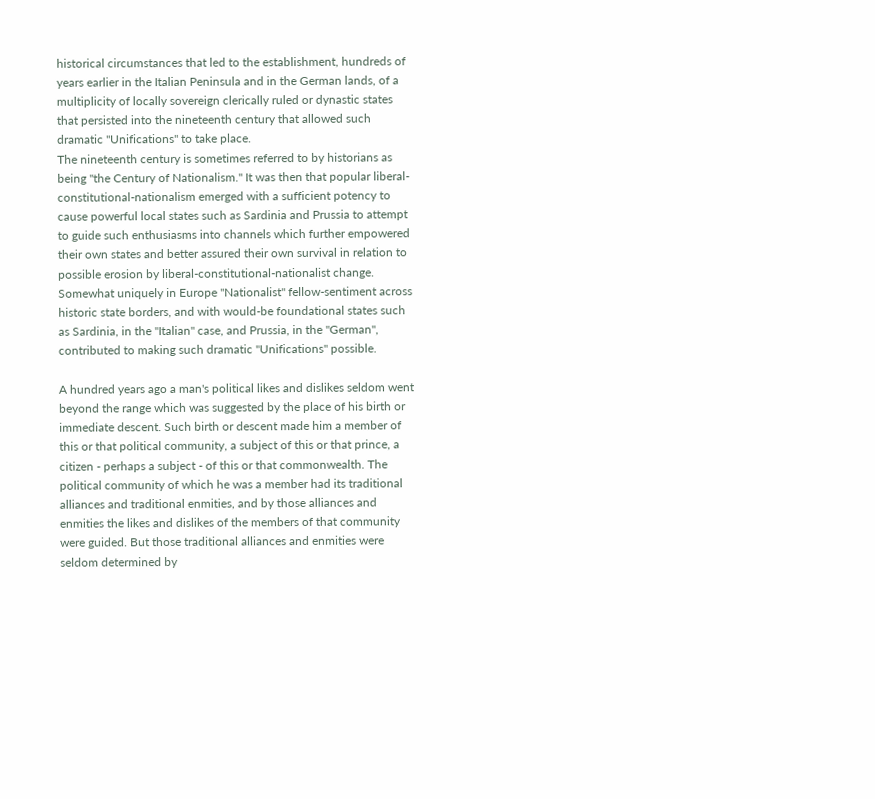historical circumstances that led to the establishment, hundreds of years earlier in the Italian Peninsula and in the German lands, of a multiplicity of locally sovereign clerically ruled or dynastic states that persisted into the nineteenth century that allowed such dramatic "Unifications" to take place.
The nineteenth century is sometimes referred to by historians as being "the Century of Nationalism." It was then that popular liberal-constitutional-nationalism emerged with a sufficient potency to cause powerful local states such as Sardinia and Prussia to attempt to guide such enthusiasms into channels which further empowered their own states and better assured their own survival in relation to possible erosion by liberal-constitutional-nationalist change.
Somewhat uniquely in Europe "Nationalist" fellow-sentiment across historic state borders, and with would-be foundational states such as Sardinia, in the "Italian" case, and Prussia, in the "German", contributed to making such dramatic "Unifications" possible.

A hundred years ago a man's political likes and dislikes seldom went beyond the range which was suggested by the place of his birth or immediate descent. Such birth or descent made him a member of this or that political community, a subject of this or that prince, a citizen - perhaps a subject - of this or that commonwealth. The political community of which he was a member had its traditional alliances and traditional enmities, and by those alliances and enmities the likes and dislikes of the members of that community were guided. But those traditional alliances and enmities were seldom determined by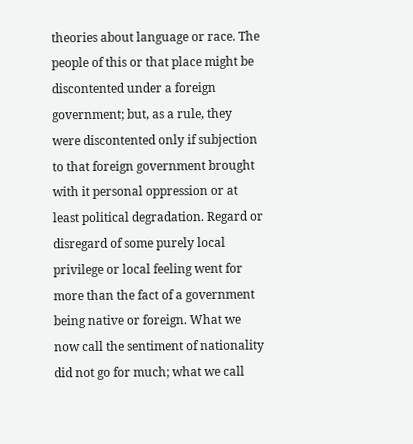theories about language or race. The people of this or that place might be discontented under a foreign government; but, as a rule, they were discontented only if subjection to that foreign government brought with it personal oppression or at least political degradation. Regard or disregard of some purely local privilege or local feeling went for more than the fact of a government being native or foreign. What we now call the sentiment of nationality did not go for much; what we call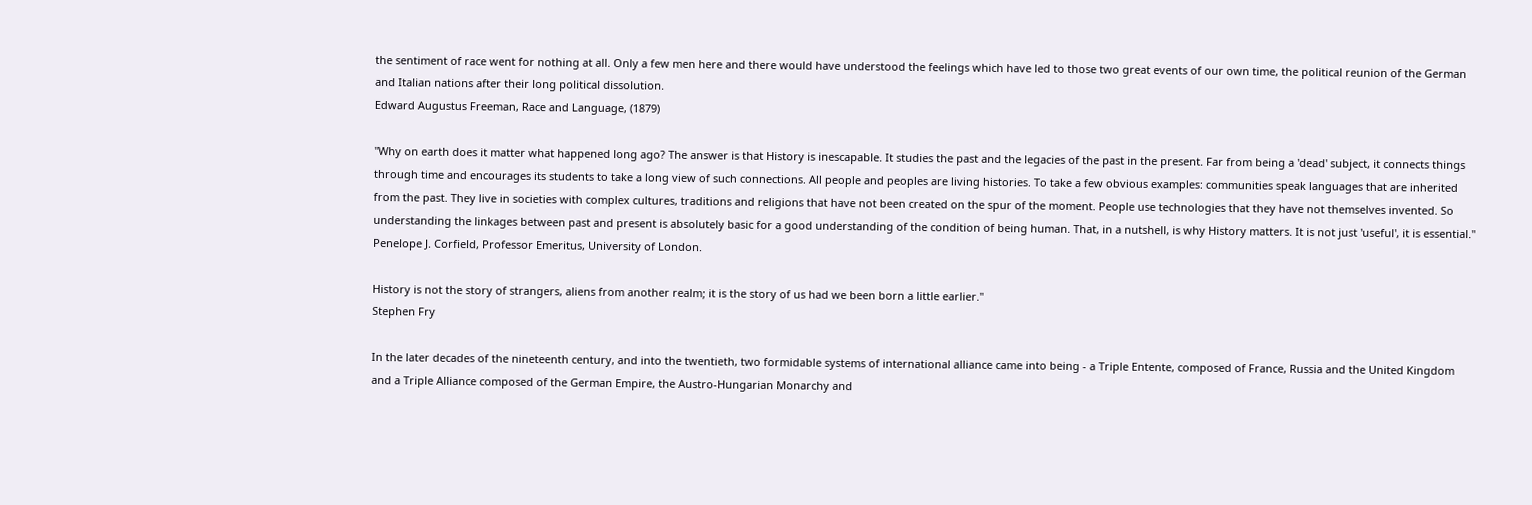the sentiment of race went for nothing at all. Only a few men here and there would have understood the feelings which have led to those two great events of our own time, the political reunion of the German and Italian nations after their long political dissolution.
Edward Augustus Freeman, Race and Language, (1879)

"Why on earth does it matter what happened long ago? The answer is that History is inescapable. It studies the past and the legacies of the past in the present. Far from being a 'dead' subject, it connects things through time and encourages its students to take a long view of such connections. All people and peoples are living histories. To take a few obvious examples: communities speak languages that are inherited from the past. They live in societies with complex cultures, traditions and religions that have not been created on the spur of the moment. People use technologies that they have not themselves invented. So understanding the linkages between past and present is absolutely basic for a good understanding of the condition of being human. That, in a nutshell, is why History matters. It is not just 'useful', it is essential."
Penelope J. Corfield, Professor Emeritus, University of London.

History is not the story of strangers, aliens from another realm; it is the story of us had we been born a little earlier."
Stephen Fry

In the later decades of the nineteenth century, and into the twentieth, two formidable systems of international alliance came into being - a Triple Entente, composed of France, Russia and the United Kingdom and a Triple Alliance composed of the German Empire, the Austro-Hungarian Monarchy and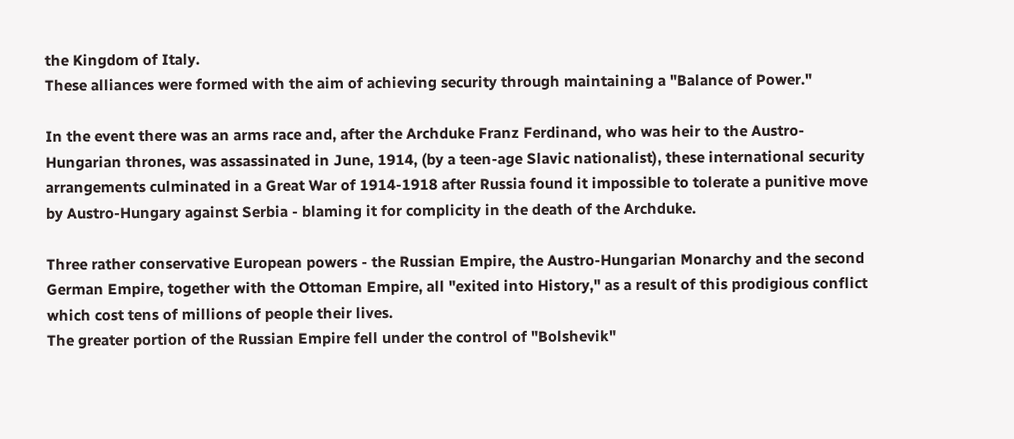the Kingdom of Italy.
These alliances were formed with the aim of achieving security through maintaining a "Balance of Power."

In the event there was an arms race and, after the Archduke Franz Ferdinand, who was heir to the Austro-Hungarian thrones, was assassinated in June, 1914, (by a teen-age Slavic nationalist), these international security arrangements culminated in a Great War of 1914-1918 after Russia found it impossible to tolerate a punitive move by Austro-Hungary against Serbia - blaming it for complicity in the death of the Archduke.

Three rather conservative European powers - the Russian Empire, the Austro-Hungarian Monarchy and the second German Empire, together with the Ottoman Empire, all "exited into History," as a result of this prodigious conflict which cost tens of millions of people their lives.
The greater portion of the Russian Empire fell under the control of "Bolshevik"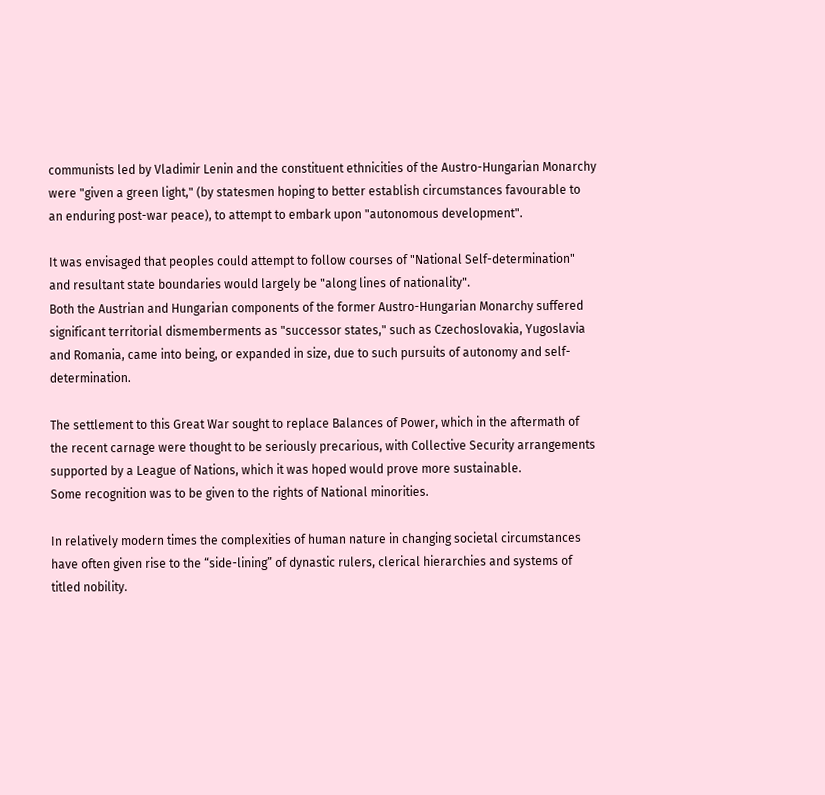communists led by Vladimir Lenin and the constituent ethnicities of the Austro-Hungarian Monarchy were "given a green light," (by statesmen hoping to better establish circumstances favourable to an enduring post-war peace), to attempt to embark upon "autonomous development".

It was envisaged that peoples could attempt to follow courses of "National Self-determination" and resultant state boundaries would largely be "along lines of nationality".
Both the Austrian and Hungarian components of the former Austro-Hungarian Monarchy suffered significant territorial dismemberments as "successor states," such as Czechoslovakia, Yugoslavia and Romania, came into being, or expanded in size, due to such pursuits of autonomy and self-determination.

The settlement to this Great War sought to replace Balances of Power, which in the aftermath of the recent carnage were thought to be seriously precarious, with Collective Security arrangements supported by a League of Nations, which it was hoped would prove more sustainable.
Some recognition was to be given to the rights of National minorities.

In relatively modern times the complexities of human nature in changing societal circumstances have often given rise to the “side-lining” of dynastic rulers, clerical hierarchies and systems of titled nobility.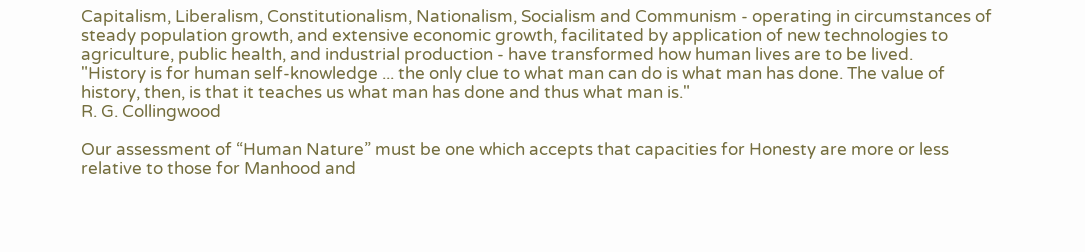Capitalism, Liberalism, Constitutionalism, Nationalism, Socialism and Communism - operating in circumstances of steady population growth, and extensive economic growth, facilitated by application of new technologies to agriculture, public health, and industrial production - have transformed how human lives are to be lived.
"History is for human self-knowledge ... the only clue to what man can do is what man has done. The value of history, then, is that it teaches us what man has done and thus what man is."
R. G. Collingwood

Our assessment of “Human Nature” must be one which accepts that capacities for Honesty are more or less relative to those for Manhood and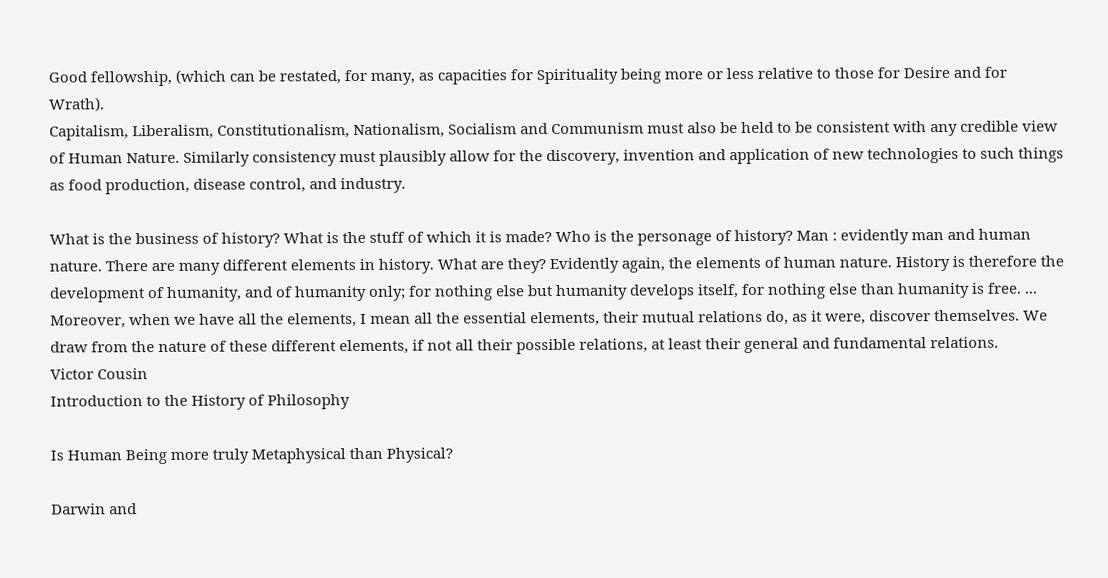Good fellowship, (which can be restated, for many, as capacities for Spirituality being more or less relative to those for Desire and for Wrath).
Capitalism, Liberalism, Constitutionalism, Nationalism, Socialism and Communism must also be held to be consistent with any credible view of Human Nature. Similarly consistency must plausibly allow for the discovery, invention and application of new technologies to such things as food production, disease control, and industry.

What is the business of history? What is the stuff of which it is made? Who is the personage of history? Man : evidently man and human nature. There are many different elements in history. What are they? Evidently again, the elements of human nature. History is therefore the development of humanity, and of humanity only; for nothing else but humanity develops itself, for nothing else than humanity is free. ... Moreover, when we have all the elements, I mean all the essential elements, their mutual relations do, as it were, discover themselves. We draw from the nature of these different elements, if not all their possible relations, at least their general and fundamental relations.
Victor Cousin
Introduction to the History of Philosophy

Is Human Being more truly Metaphysical than Physical?

Darwin and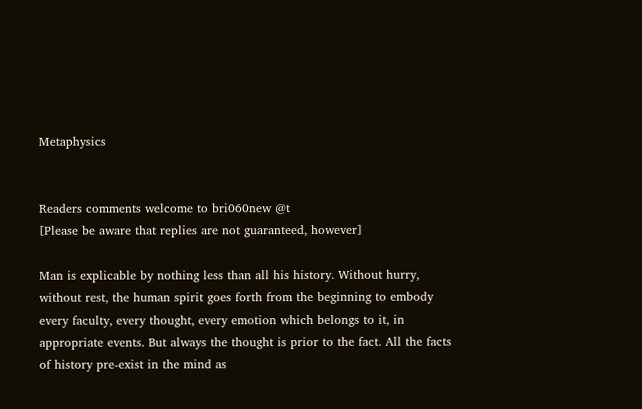Metaphysics


Readers comments welcome to bri060new @t
[Please be aware that replies are not guaranteed, however]

Man is explicable by nothing less than all his history. Without hurry, without rest, the human spirit goes forth from the beginning to embody every faculty, every thought, every emotion which belongs to it, in appropriate events. But always the thought is prior to the fact. All the facts of history pre-exist in the mind as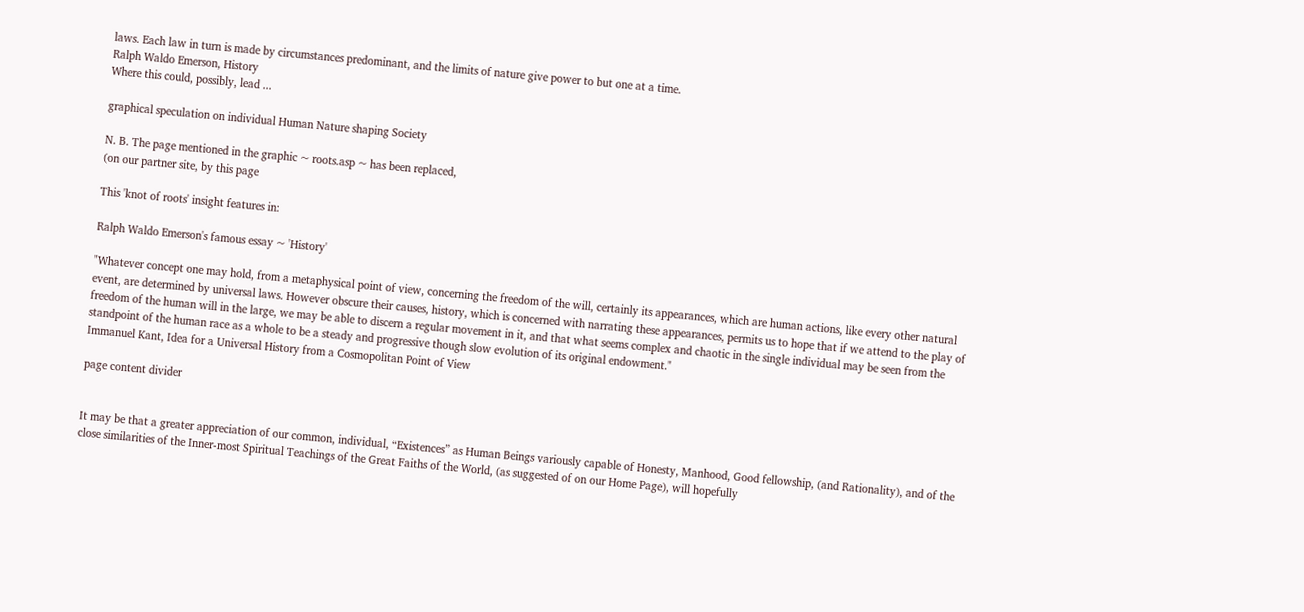laws. Each law in turn is made by circumstances predominant, and the limits of nature give power to but one at a time.
Ralph Waldo Emerson, History
Where this could, possibly, lead ...

graphical speculation on individual Human Nature shaping Society

N. B. The page mentioned in the graphic ~ roots.asp ~ has been replaced,
(on our partner site, by this page

This 'knot of roots' insight features in:

Ralph Waldo Emerson's famous essay ~ 'History'

"Whatever concept one may hold, from a metaphysical point of view, concerning the freedom of the will, certainly its appearances, which are human actions, like every other natural event, are determined by universal laws. However obscure their causes, history, which is concerned with narrating these appearances, permits us to hope that if we attend to the play of freedom of the human will in the large, we may be able to discern a regular movement in it, and that what seems complex and chaotic in the single individual may be seen from the standpoint of the human race as a whole to be a steady and progressive though slow evolution of its original endowment."
Immanuel Kant, Idea for a Universal History from a Cosmopolitan Point of View

page content divider


It may be that a greater appreciation of our common, individual, “Existences” as Human Beings variously capable of Honesty, Manhood, Good fellowship, (and Rationality), and of the close similarities of the Inner-most Spiritual Teachings of the Great Faiths of the World, (as suggested of on our Home Page), will hopefully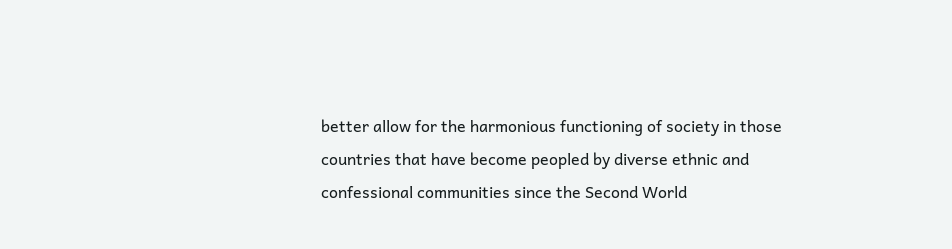better allow for the harmonious functioning of society in those countries that have become peopled by diverse ethnic and confessional communities since the Second World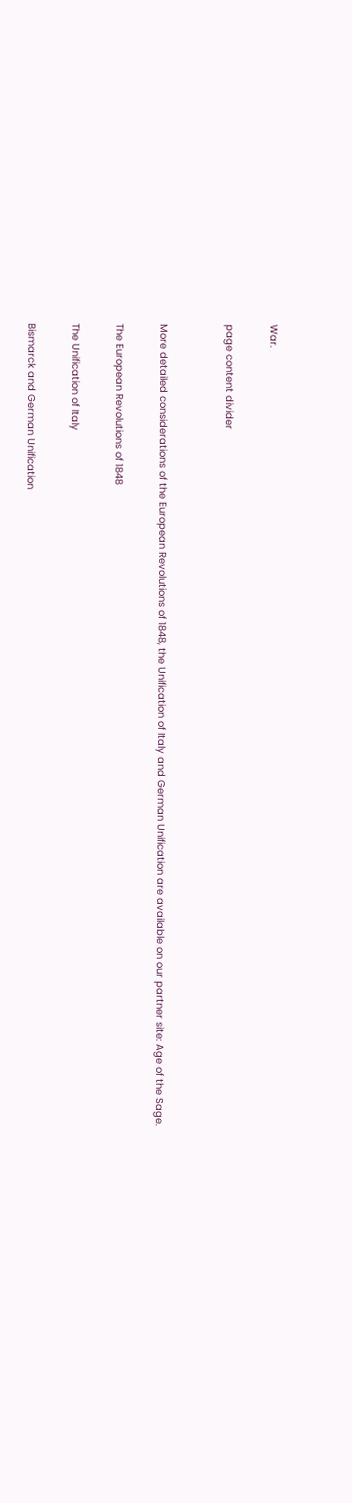War.

page content divider


More detailed considerations of the European Revolutions of 1848, the Unification of Italy and German Unification are available on our partner site: Age of the Sage.

The European Revolutions of 1848

The Unification of Italy

Bismarck and German Unification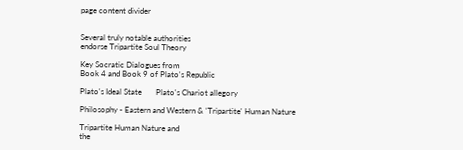page content divider


Several truly notable authorities
endorse Tripartite Soul Theory

Key Socratic Dialogues from
Book 4 and Book 9 of Plato's Republic

Plato's Ideal State       Plato's Chariot allegory

Philosophy - Eastern and Western & 'Tripartite' Human Nature

Tripartite Human Nature and
the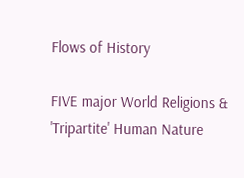Flows of History

FIVE major World Religions & 'Tripartite' Human Nature